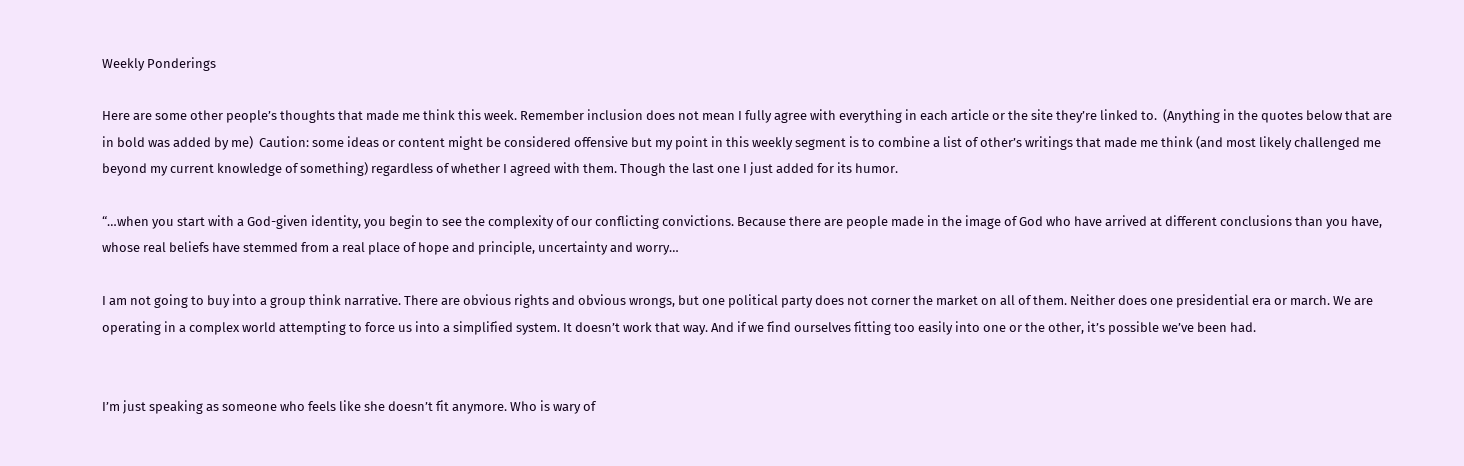Weekly Ponderings

Here are some other people’s thoughts that made me think this week. Remember inclusion does not mean I fully agree with everything in each article or the site they’re linked to.  (Anything in the quotes below that are in bold was added by me)  Caution: some ideas or content might be considered offensive but my point in this weekly segment is to combine a list of other’s writings that made me think (and most likely challenged me beyond my current knowledge of something) regardless of whether I agreed with them. Though the last one I just added for its humor.

“…when you start with a God-given identity, you begin to see the complexity of our conflicting convictions. Because there are people made in the image of God who have arrived at different conclusions than you have, whose real beliefs have stemmed from a real place of hope and principle, uncertainty and worry…

I am not going to buy into a group think narrative. There are obvious rights and obvious wrongs, but one political party does not corner the market on all of them. Neither does one presidential era or march. We are operating in a complex world attempting to force us into a simplified system. It doesn’t work that way. And if we find ourselves fitting too easily into one or the other, it’s possible we’ve been had.


I’m just speaking as someone who feels like she doesn’t fit anymore. Who is wary of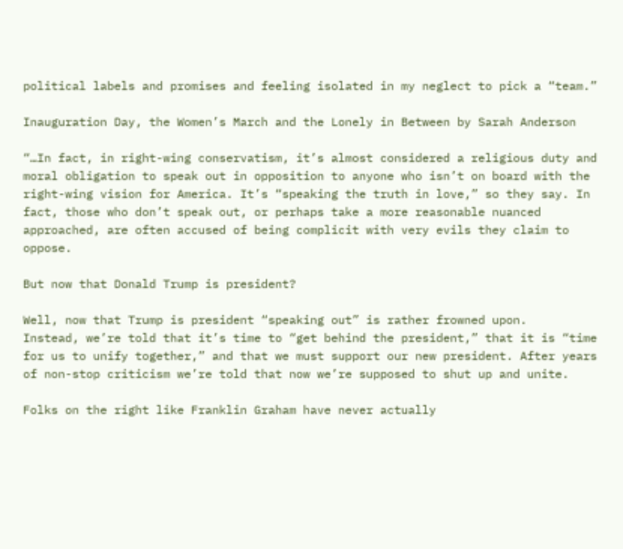political labels and promises and feeling isolated in my neglect to pick a “team.”

Inauguration Day, the Women’s March and the Lonely in Between by Sarah Anderson

“…In fact, in right-wing conservatism, it’s almost considered a religious duty and moral obligation to speak out in opposition to anyone who isn’t on board with the right-wing vision for America. It’s “speaking the truth in love,” so they say. In fact, those who don’t speak out, or perhaps take a more reasonable nuanced approached, are often accused of being complicit with very evils they claim to oppose.

But now that Donald Trump is president?

Well, now that Trump is president “speaking out” is rather frowned upon.
Instead, we’re told that it’s time to “get behind the president,” that it is “time for us to unify together,” and that we must support our new president. After years of non-stop criticism we’re told that now we’re supposed to shut up and unite.

Folks on the right like Franklin Graham have never actually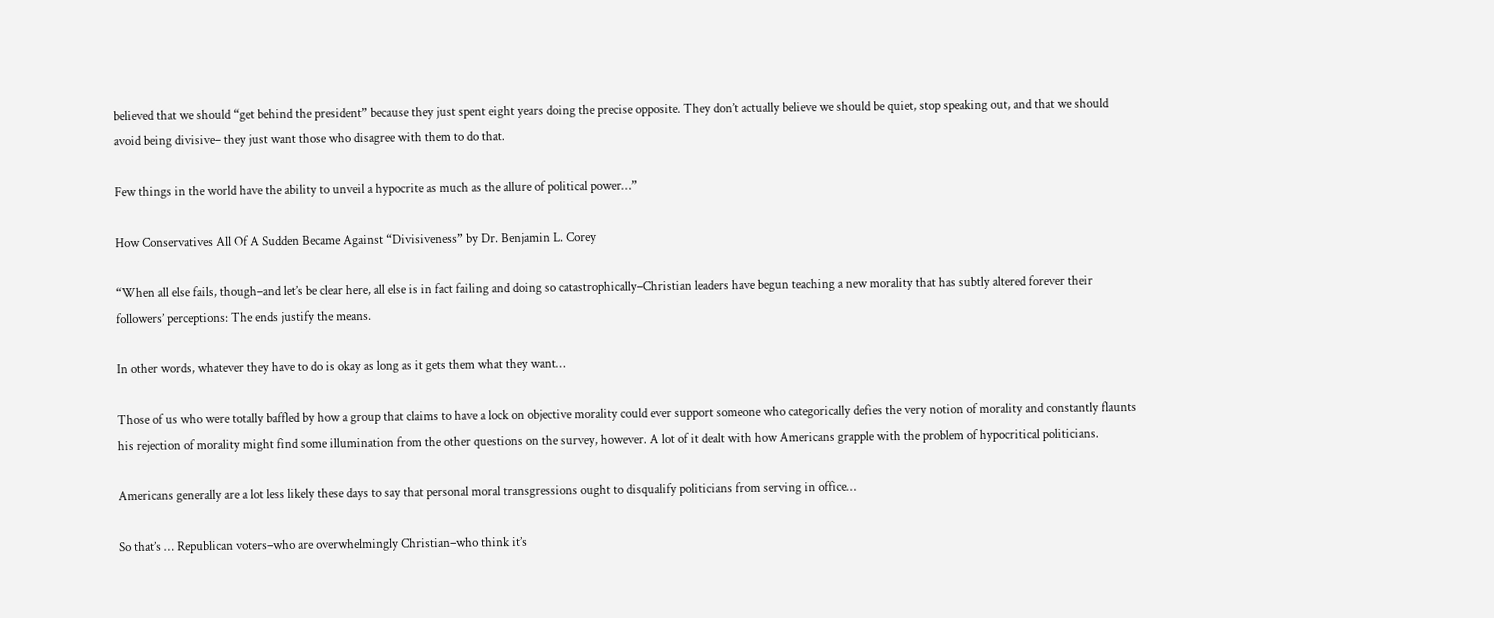believed that we should “get behind the president” because they just spent eight years doing the precise opposite. They don’t actually believe we should be quiet, stop speaking out, and that we should avoid being divisive– they just want those who disagree with them to do that.

Few things in the world have the ability to unveil a hypocrite as much as the allure of political power…”

How Conservatives All Of A Sudden Became Against “Divisiveness” by Dr. Benjamin L. Corey

“When all else fails, though–and let’s be clear here, all else is in fact failing and doing so catastrophically–Christian leaders have begun teaching a new morality that has subtly altered forever their followers’ perceptions: The ends justify the means.

In other words, whatever they have to do is okay as long as it gets them what they want…

Those of us who were totally baffled by how a group that claims to have a lock on objective morality could ever support someone who categorically defies the very notion of morality and constantly flaunts his rejection of morality might find some illumination from the other questions on the survey, however. A lot of it dealt with how Americans grapple with the problem of hypocritical politicians.

Americans generally are a lot less likely these days to say that personal moral transgressions ought to disqualify politicians from serving in office…

So that’s … Republican voters–who are overwhelmingly Christian–who think it’s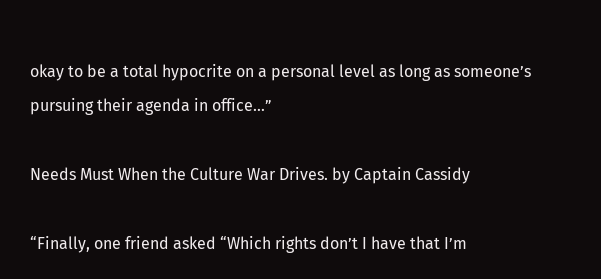okay to be a total hypocrite on a personal level as long as someone’s pursuing their agenda in office…”

Needs Must When the Culture War Drives. by Captain Cassidy

“Finally, one friend asked “Which rights don’t I have that I’m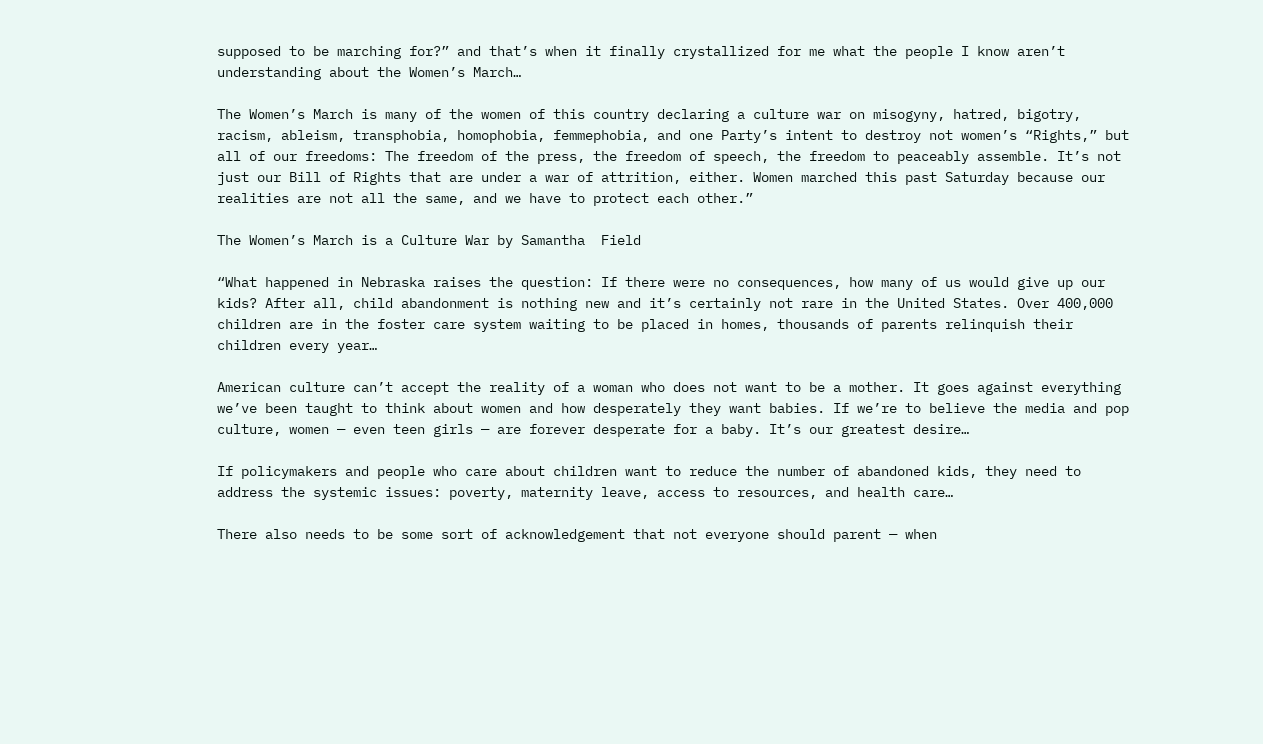supposed to be marching for?” and that’s when it finally crystallized for me what the people I know aren’t understanding about the Women’s March…

The Women’s March is many of the women of this country declaring a culture war on misogyny, hatred, bigotry, racism, ableism, transphobia, homophobia, femmephobia, and one Party’s intent to destroy not women’s “Rights,” but all of our freedoms: The freedom of the press, the freedom of speech, the freedom to peaceably assemble. It’s not just our Bill of Rights that are under a war of attrition, either. Women marched this past Saturday because our realities are not all the same, and we have to protect each other.”

The Women’s March is a Culture War by Samantha  Field

“What happened in Nebraska raises the question: If there were no consequences, how many of us would give up our kids? After all, child abandonment is nothing new and it’s certainly not rare in the United States. Over 400,000 children are in the foster care system waiting to be placed in homes, thousands of parents relinquish their children every year…

American culture can’t accept the reality of a woman who does not want to be a mother. It goes against everything we’ve been taught to think about women and how desperately they want babies. If we’re to believe the media and pop culture, women — even teen girls — are forever desperate for a baby. It’s our greatest desire…

If policymakers and people who care about children want to reduce the number of abandoned kids, they need to address the systemic issues: poverty, maternity leave, access to resources, and health care…

There also needs to be some sort of acknowledgement that not everyone should parent — when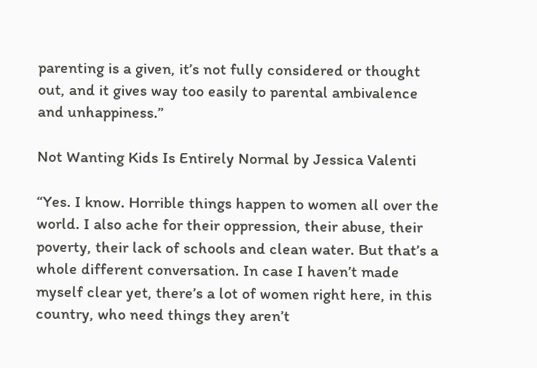parenting is a given, it’s not fully considered or thought out, and it gives way too easily to parental ambivalence and unhappiness.”

Not Wanting Kids Is Entirely Normal by Jessica Valenti

“Yes. I know. Horrible things happen to women all over the world. I also ache for their oppression, their abuse, their poverty, their lack of schools and clean water. But that’s a whole different conversation. In case I haven’t made myself clear yet, there’s a lot of women right here, in this country, who need things they aren’t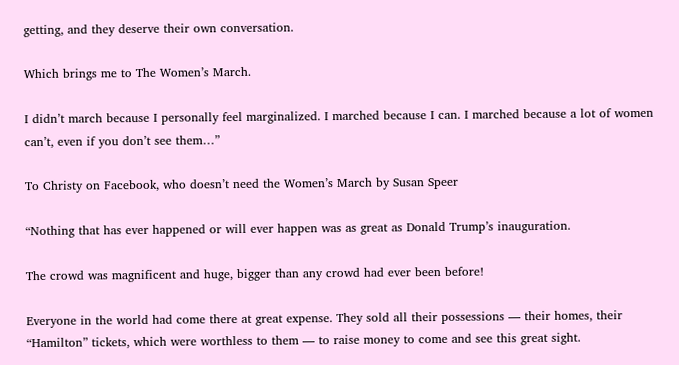getting, and they deserve their own conversation.

Which brings me to The Women’s March.

I didn’t march because I personally feel marginalized. I marched because I can. I marched because a lot of women can’t, even if you don’t see them…”

To Christy on Facebook, who doesn’t need the Women’s March by Susan Speer

“Nothing that has ever happened or will ever happen was as great as Donald Trump’s inauguration.

The crowd was magnificent and huge, bigger than any crowd had ever been before!

Everyone in the world had come there at great expense. They sold all their possessions — their homes, their “Hamilton” tickets, which were worthless to them — to raise money to come and see this great sight.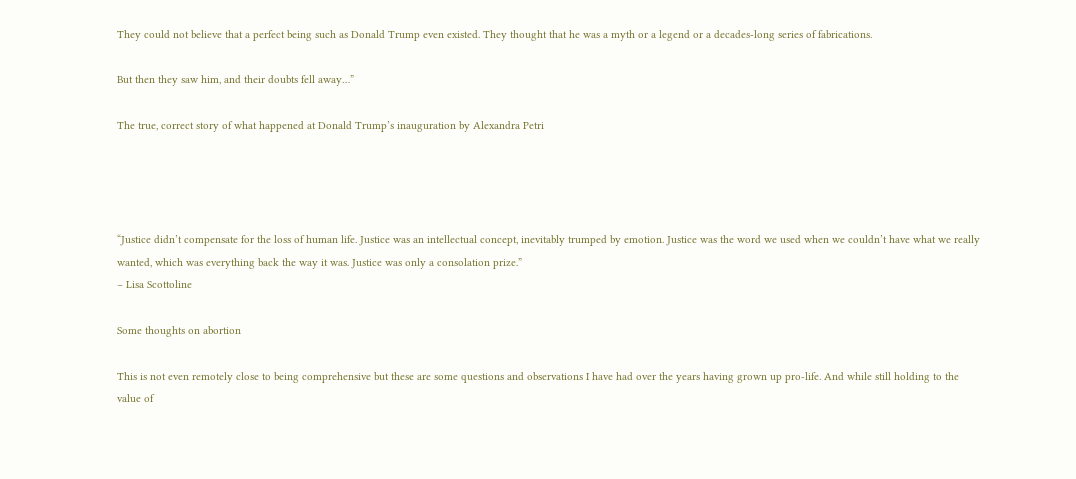They could not believe that a perfect being such as Donald Trump even existed. They thought that he was a myth or a legend or a decades-long series of fabrications.

But then they saw him, and their doubts fell away…”

The true, correct story of what happened at Donald Trump’s inauguration by Alexandra Petri




“Justice didn’t compensate for the loss of human life. Justice was an intellectual concept, inevitably trumped by emotion. Justice was the word we used when we couldn’t have what we really wanted, which was everything back the way it was. Justice was only a consolation prize.”
– Lisa Scottoline

Some thoughts on abortion

This is not even remotely close to being comprehensive but these are some questions and observations I have had over the years having grown up pro-life. And while still holding to the value of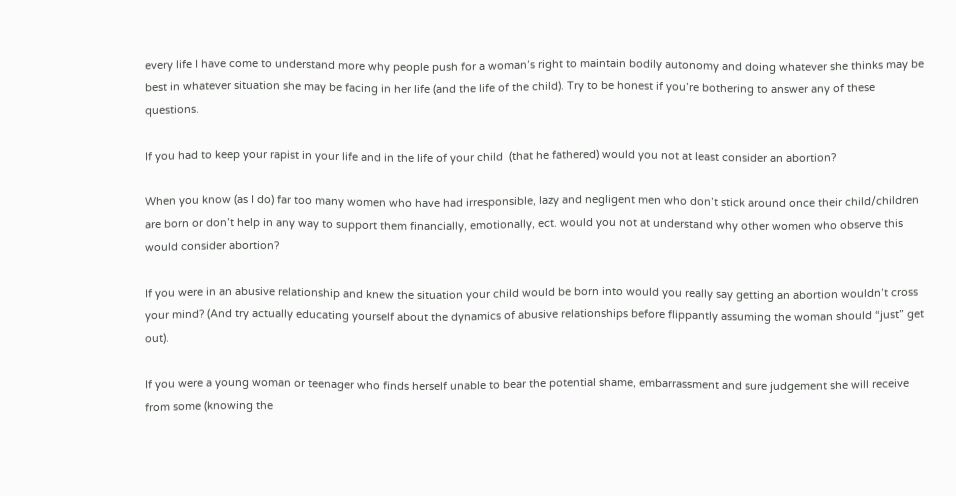every life I have come to understand more why people push for a woman’s right to maintain bodily autonomy and doing whatever she thinks may be best in whatever situation she may be facing in her life (and the life of the child). Try to be honest if you’re bothering to answer any of these questions.

If you had to keep your rapist in your life and in the life of your child  (that he fathered) would you not at least consider an abortion?

When you know (as I do) far too many women who have had irresponsible, lazy and negligent men who don’t stick around once their child/children are born or don’t help in any way to support them financially, emotionally, ect. would you not at understand why other women who observe this would consider abortion?

If you were in an abusive relationship and knew the situation your child would be born into would you really say getting an abortion wouldn’t cross your mind? (And try actually educating yourself about the dynamics of abusive relationships before flippantly assuming the woman should “just” get out).

If you were a young woman or teenager who finds herself unable to bear the potential shame, embarrassment and sure judgement she will receive from some (knowing the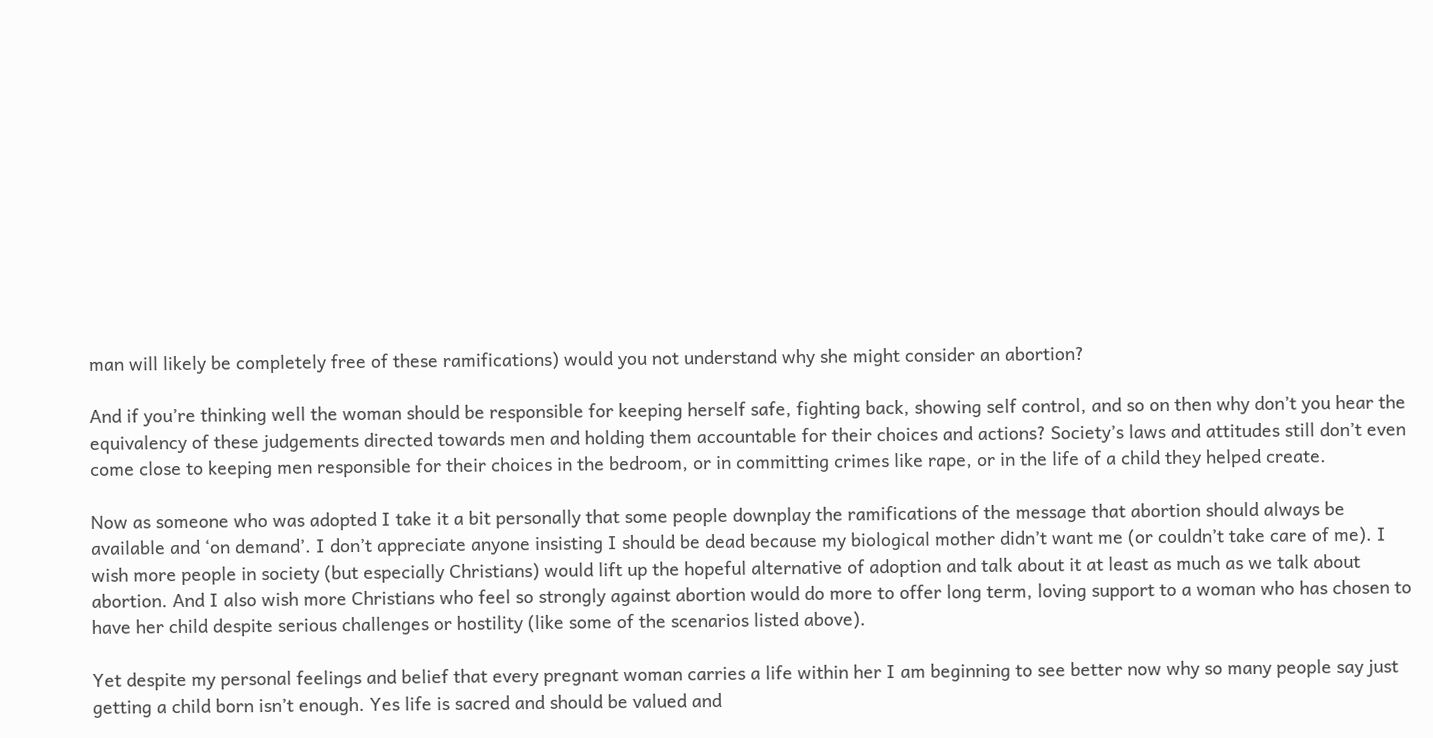man will likely be completely free of these ramifications) would you not understand why she might consider an abortion?

And if you’re thinking well the woman should be responsible for keeping herself safe, fighting back, showing self control, and so on then why don’t you hear the equivalency of these judgements directed towards men and holding them accountable for their choices and actions? Society’s laws and attitudes still don’t even come close to keeping men responsible for their choices in the bedroom, or in committing crimes like rape, or in the life of a child they helped create.

Now as someone who was adopted I take it a bit personally that some people downplay the ramifications of the message that abortion should always be available and ‘on demand’. I don’t appreciate anyone insisting I should be dead because my biological mother didn’t want me (or couldn’t take care of me). I wish more people in society (but especially Christians) would lift up the hopeful alternative of adoption and talk about it at least as much as we talk about abortion. And I also wish more Christians who feel so strongly against abortion would do more to offer long term, loving support to a woman who has chosen to have her child despite serious challenges or hostility (like some of the scenarios listed above).

Yet despite my personal feelings and belief that every pregnant woman carries a life within her I am beginning to see better now why so many people say just getting a child born isn’t enough. Yes life is sacred and should be valued and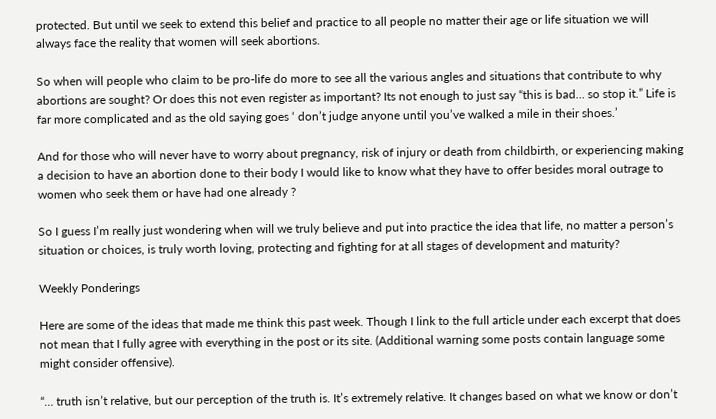protected. But until we seek to extend this belief and practice to all people no matter their age or life situation we will always face the reality that women will seek abortions.

So when will people who claim to be pro-life do more to see all the various angles and situations that contribute to why abortions are sought? Or does this not even register as important? Its not enough to just say “this is bad… so stop it.” Life is far more complicated and as the old saying goes ‘ don’t judge anyone until you’ve walked a mile in their shoes.’

And for those who will never have to worry about pregnancy, risk of injury or death from childbirth, or experiencing making a decision to have an abortion done to their body I would like to know what they have to offer besides moral outrage to women who seek them or have had one already ?

So I guess I’m really just wondering when will we truly believe and put into practice the idea that life, no matter a person’s situation or choices, is truly worth loving, protecting and fighting for at all stages of development and maturity?

Weekly Ponderings

Here are some of the ideas that made me think this past week. Though I link to the full article under each excerpt that does not mean that I fully agree with everything in the post or its site. (Additional warning some posts contain language some might consider offensive).

“… truth isn’t relative, but our perception of the truth is. It’s extremely relative. It changes based on what we know or don’t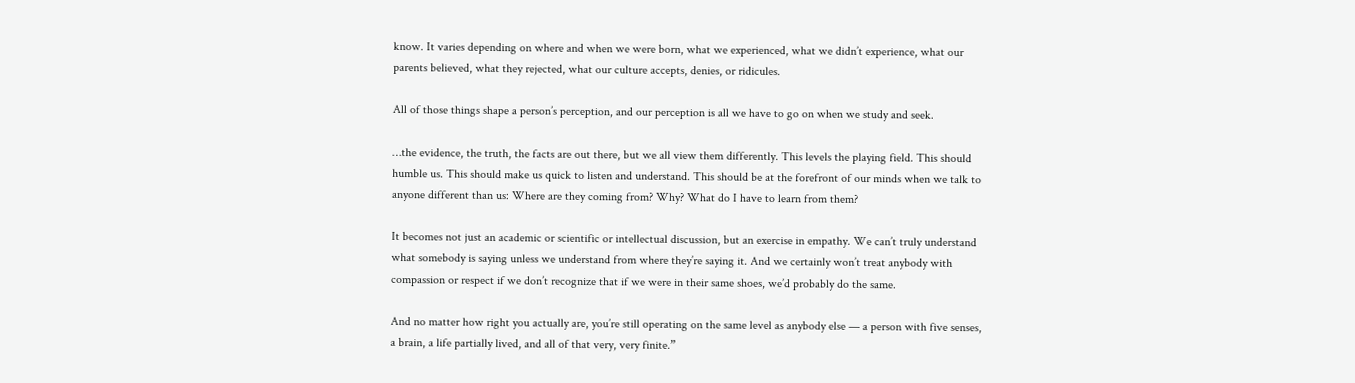know. It varies depending on where and when we were born, what we experienced, what we didn’t experience, what our parents believed, what they rejected, what our culture accepts, denies, or ridicules.

All of those things shape a person’s perception, and our perception is all we have to go on when we study and seek.

…the evidence, the truth, the facts are out there, but we all view them differently. This levels the playing field. This should humble us. This should make us quick to listen and understand. This should be at the forefront of our minds when we talk to anyone different than us: Where are they coming from? Why? What do I have to learn from them?

It becomes not just an academic or scientific or intellectual discussion, but an exercise in empathy. We can’t truly understand what somebody is saying unless we understand from where they’re saying it. And we certainly won’t treat anybody with compassion or respect if we don’t recognize that if we were in their same shoes, we’d probably do the same.

And no matter how right you actually are, you’re still operating on the same level as anybody else — a person with five senses, a brain, a life partially lived, and all of that very, very finite.”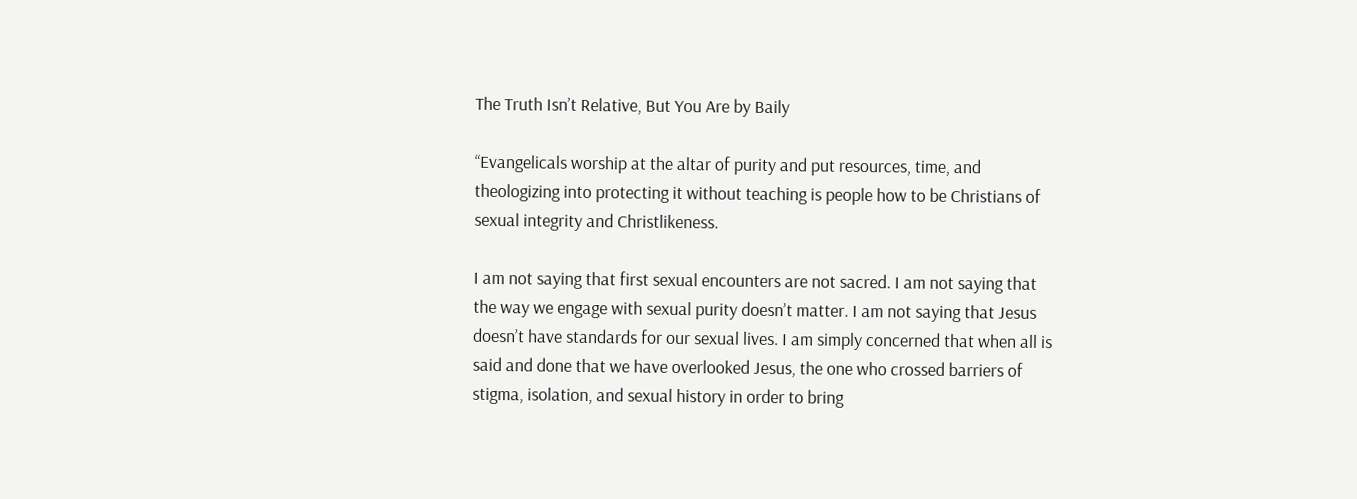The Truth Isn’t Relative, But You Are by Baily

“Evangelicals worship at the altar of purity and put resources, time, and theologizing into protecting it without teaching is people how to be Christians of sexual integrity and Christlikeness.

I am not saying that first sexual encounters are not sacred. I am not saying that the way we engage with sexual purity doesn’t matter. I am not saying that Jesus doesn’t have standards for our sexual lives. I am simply concerned that when all is said and done that we have overlooked Jesus, the one who crossed barriers of stigma, isolation, and sexual history in order to bring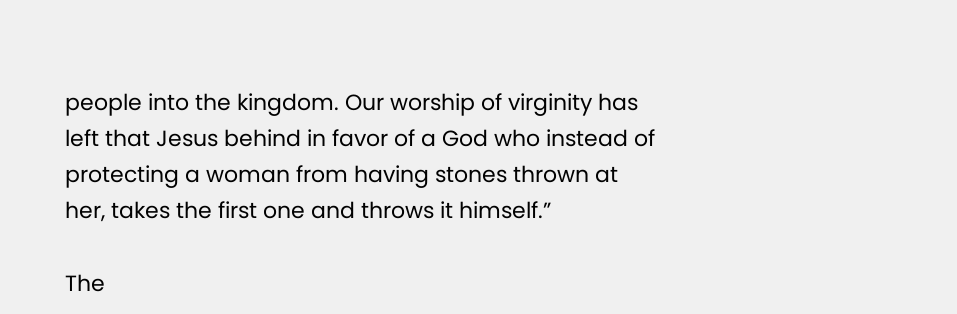people into the kingdom. Our worship of virginity has left that Jesus behind in favor of a God who instead of protecting a woman from having stones thrown at her, takes the first one and throws it himself.”

The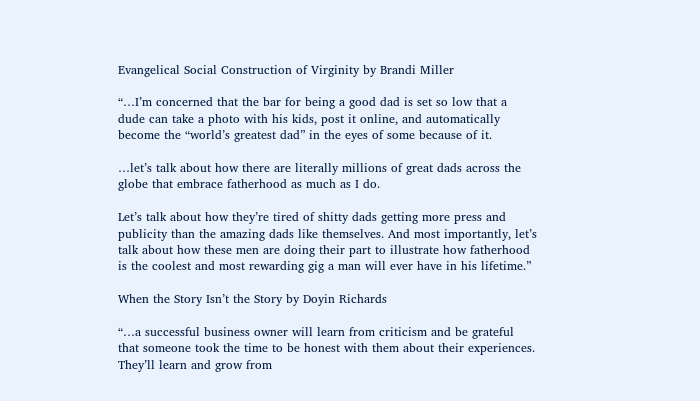Evangelical Social Construction of Virginity by Brandi Miller

“…I’m concerned that the bar for being a good dad is set so low that a dude can take a photo with his kids, post it online, and automatically become the “world’s greatest dad” in the eyes of some because of it.

…let’s talk about how there are literally millions of great dads across the globe that embrace fatherhood as much as I do.

Let’s talk about how they’re tired of shitty dads getting more press and publicity than the amazing dads like themselves. And most importantly, let’s talk about how these men are doing their part to illustrate how fatherhood is the coolest and most rewarding gig a man will ever have in his lifetime.”

When the Story Isn’t the Story by Doyin Richards

“…a successful business owner will learn from criticism and be grateful that someone took the time to be honest with them about their experiences. They’ll learn and grow from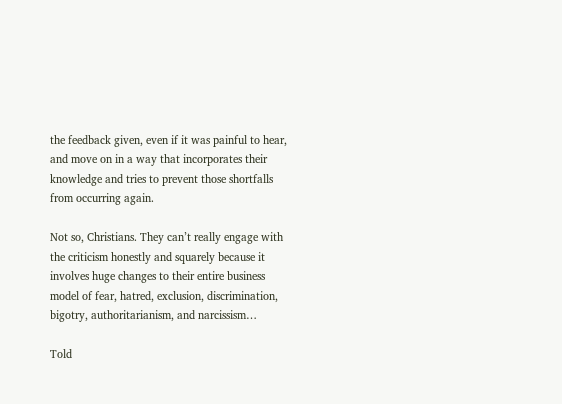the feedback given, even if it was painful to hear, and move on in a way that incorporates their knowledge and tries to prevent those shortfalls from occurring again.

Not so, Christians. They can’t really engage with the criticism honestly and squarely because it involves huge changes to their entire business model of fear, hatred, exclusion, discrimination, bigotry, authoritarianism, and narcissism…

Told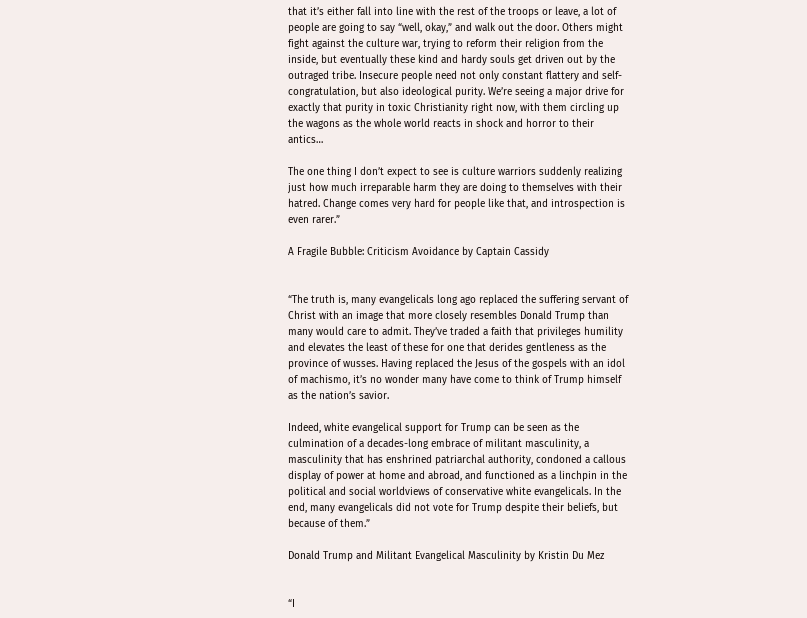that it’s either fall into line with the rest of the troops or leave, a lot of people are going to say “well, okay,” and walk out the door. Others might fight against the culture war, trying to reform their religion from the inside, but eventually these kind and hardy souls get driven out by the outraged tribe. Insecure people need not only constant flattery and self-congratulation, but also ideological purity. We’re seeing a major drive for exactly that purity in toxic Christianity right now, with them circling up the wagons as the whole world reacts in shock and horror to their antics…

The one thing I don’t expect to see is culture warriors suddenly realizing just how much irreparable harm they are doing to themselves with their hatred. Change comes very hard for people like that, and introspection is even rarer.”

A Fragile Bubble: Criticism Avoidance by Captain Cassidy


“The truth is, many evangelicals long ago replaced the suffering servant of Christ with an image that more closely resembles Donald Trump than many would care to admit. They’ve traded a faith that privileges humility and elevates the least of these for one that derides gentleness as the province of wusses. Having replaced the Jesus of the gospels with an idol of machismo, it’s no wonder many have come to think of Trump himself as the nation’s savior.

Indeed, white evangelical support for Trump can be seen as the culmination of a decades-long embrace of militant masculinity, a masculinity that has enshrined patriarchal authority, condoned a callous display of power at home and abroad, and functioned as a linchpin in the political and social worldviews of conservative white evangelicals. In the end, many evangelicals did not vote for Trump despite their beliefs, but because of them.”

Donald Trump and Militant Evangelical Masculinity by Kristin Du Mez


“I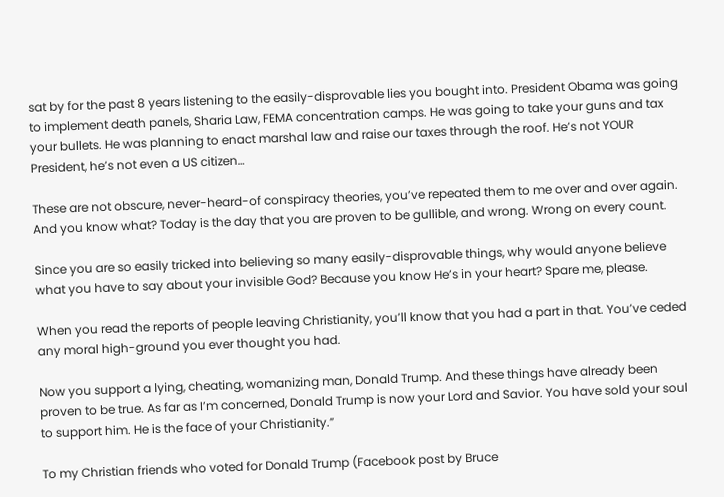sat by for the past 8 years listening to the easily-disprovable lies you bought into. President Obama was going to implement death panels, Sharia Law, FEMA concentration camps. He was going to take your guns and tax your bullets. He was planning to enact marshal law and raise our taxes through the roof. He’s not YOUR President, he’s not even a US citizen…

These are not obscure, never-heard-of conspiracy theories, you’ve repeated them to me over and over again. And you know what? Today is the day that you are proven to be gullible, and wrong. Wrong on every count.

Since you are so easily tricked into believing so many easily-disprovable things, why would anyone believe what you have to say about your invisible God? Because you know He’s in your heart? Spare me, please.

When you read the reports of people leaving Christianity, you’ll know that you had a part in that. You’ve ceded any moral high-ground you ever thought you had.

Now you support a lying, cheating, womanizing man, Donald Trump. And these things have already been proven to be true. As far as I’m concerned, Donald Trump is now your Lord and Savior. You have sold your soul to support him. He is the face of your Christianity.”

To my Christian friends who voted for Donald Trump (Facebook post by Bruce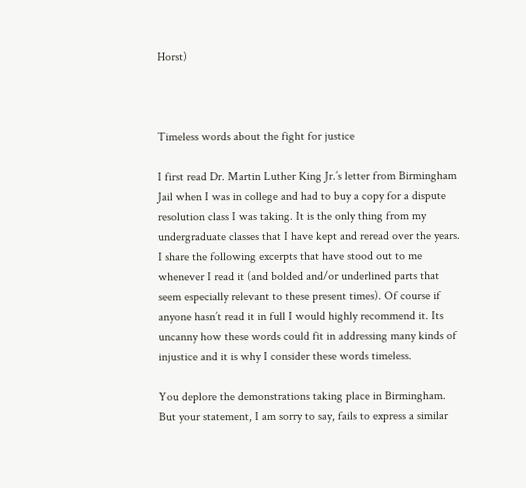Horst)



Timeless words about the fight for justice

I first read Dr. Martin Luther King Jr.’s letter from Birmingham Jail when I was in college and had to buy a copy for a dispute resolution class I was taking. It is the only thing from my undergraduate classes that I have kept and reread over the years. I share the following excerpts that have stood out to me whenever I read it (and bolded and/or underlined parts that seem especially relevant to these present times). Of course if anyone hasn’t read it in full I would highly recommend it. Its uncanny how these words could fit in addressing many kinds of injustice and it is why I consider these words timeless.

You deplore the demonstrations taking place in Birmingham. But your statement, I am sorry to say, fails to express a similar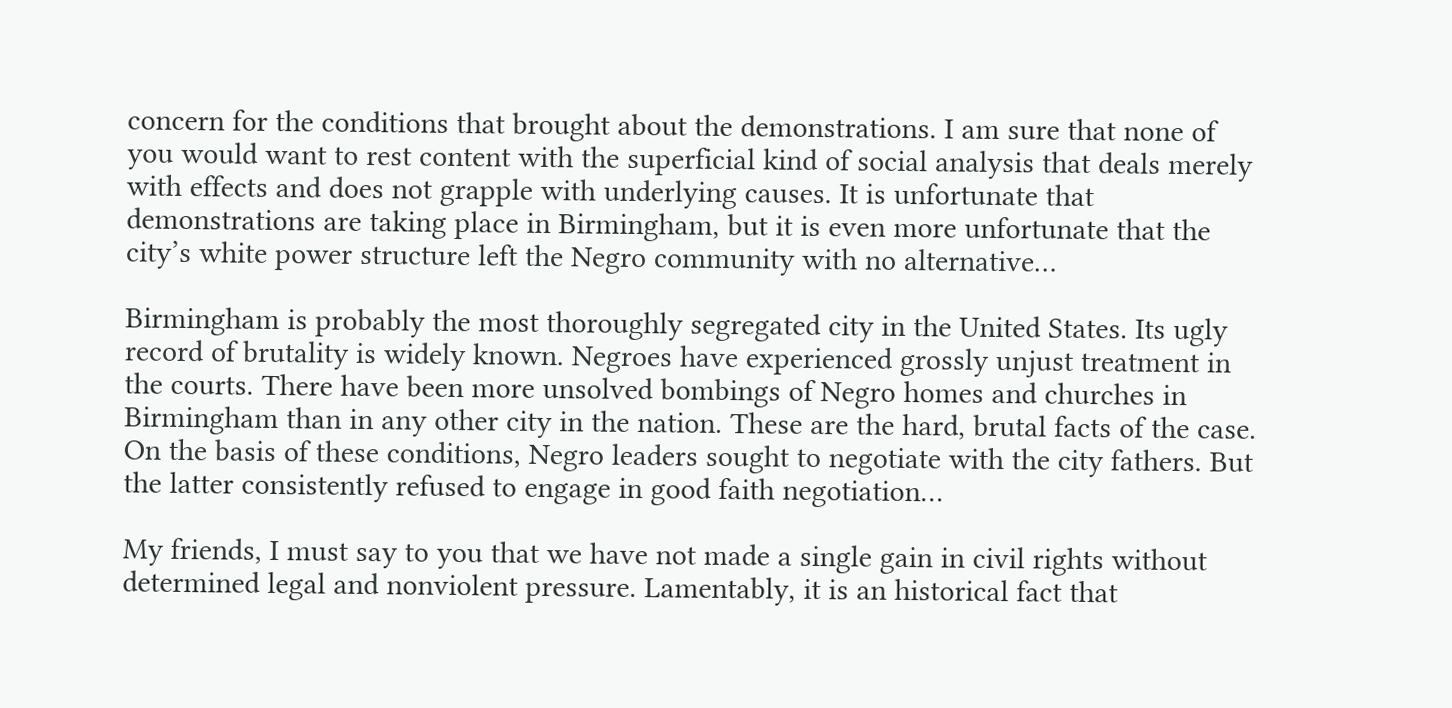concern for the conditions that brought about the demonstrations. I am sure that none of you would want to rest content with the superficial kind of social analysis that deals merely with effects and does not grapple with underlying causes. It is unfortunate that demonstrations are taking place in Birmingham, but it is even more unfortunate that the city’s white power structure left the Negro community with no alternative…

Birmingham is probably the most thoroughly segregated city in the United States. Its ugly record of brutality is widely known. Negroes have experienced grossly unjust treatment in the courts. There have been more unsolved bombings of Negro homes and churches in Birmingham than in any other city in the nation. These are the hard, brutal facts of the case. On the basis of these conditions, Negro leaders sought to negotiate with the city fathers. But the latter consistently refused to engage in good faith negotiation…

My friends, I must say to you that we have not made a single gain in civil rights without determined legal and nonviolent pressure. Lamentably, it is an historical fact that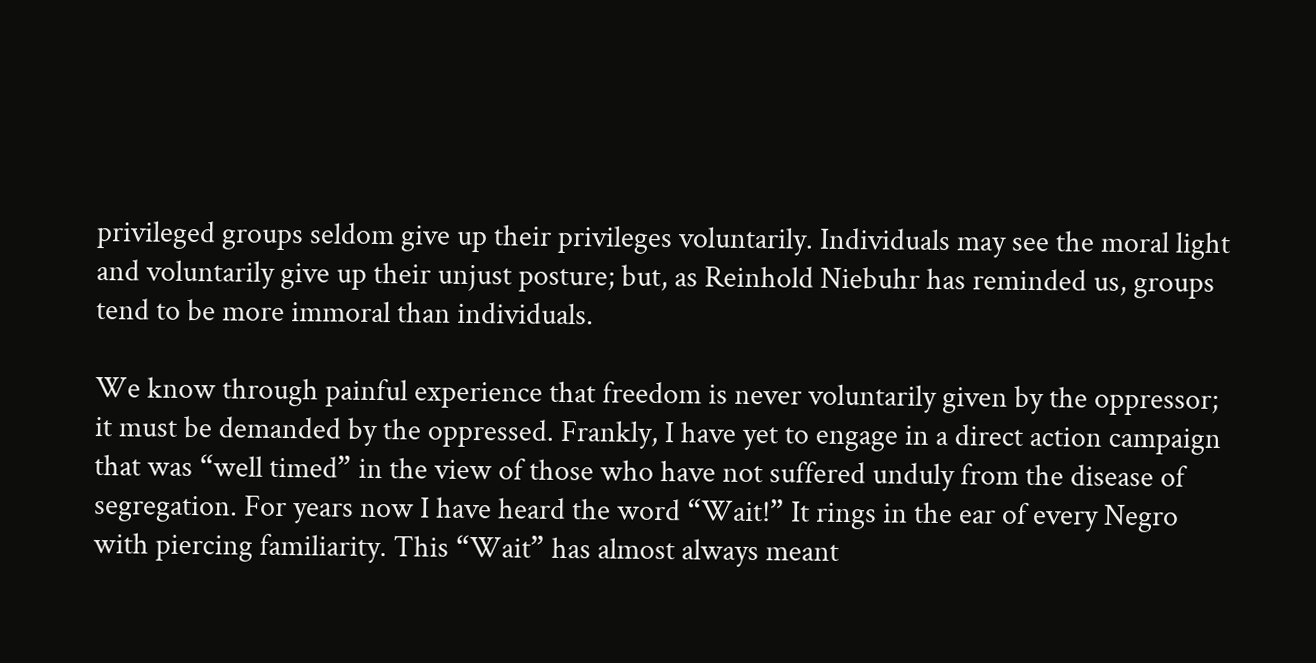privileged groups seldom give up their privileges voluntarily. Individuals may see the moral light and voluntarily give up their unjust posture; but, as Reinhold Niebuhr has reminded us, groups tend to be more immoral than individuals.

We know through painful experience that freedom is never voluntarily given by the oppressor; it must be demanded by the oppressed. Frankly, I have yet to engage in a direct action campaign that was “well timed” in the view of those who have not suffered unduly from the disease of segregation. For years now I have heard the word “Wait!” It rings in the ear of every Negro with piercing familiarity. This “Wait” has almost always meant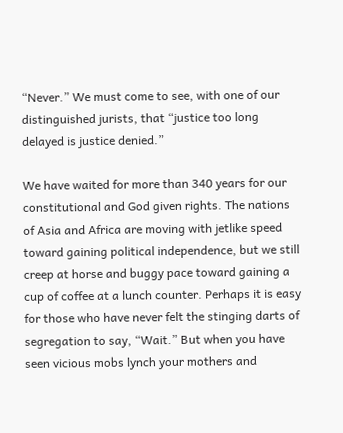“Never.” We must come to see, with one of our distinguished jurists, that “justice too long delayed is justice denied.”

We have waited for more than 340 years for our constitutional and God given rights. The nations of Asia and Africa are moving with jetlike speed toward gaining political independence, but we still creep at horse and buggy pace toward gaining a cup of coffee at a lunch counter. Perhaps it is easy for those who have never felt the stinging darts of segregation to say, “Wait.” But when you have seen vicious mobs lynch your mothers and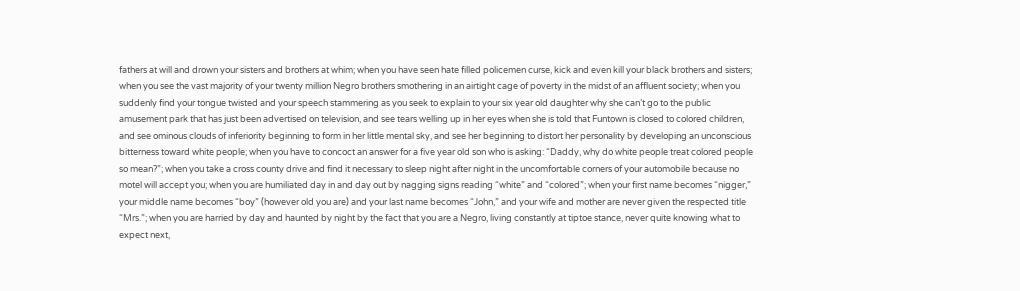fathers at will and drown your sisters and brothers at whim; when you have seen hate filled policemen curse, kick and even kill your black brothers and sisters; when you see the vast majority of your twenty million Negro brothers smothering in an airtight cage of poverty in the midst of an affluent society; when you suddenly find your tongue twisted and your speech stammering as you seek to explain to your six year old daughter why she can’t go to the public amusement park that has just been advertised on television, and see tears welling up in her eyes when she is told that Funtown is closed to colored children, and see ominous clouds of inferiority beginning to form in her little mental sky, and see her beginning to distort her personality by developing an unconscious bitterness toward white people; when you have to concoct an answer for a five year old son who is asking: “Daddy, why do white people treat colored people so mean?”; when you take a cross county drive and find it necessary to sleep night after night in the uncomfortable corners of your automobile because no motel will accept you; when you are humiliated day in and day out by nagging signs reading “white” and “colored”; when your first name becomes “nigger,” your middle name becomes “boy” (however old you are) and your last name becomes “John,” and your wife and mother are never given the respected title “Mrs.”; when you are harried by day and haunted by night by the fact that you are a Negro, living constantly at tiptoe stance, never quite knowing what to expect next,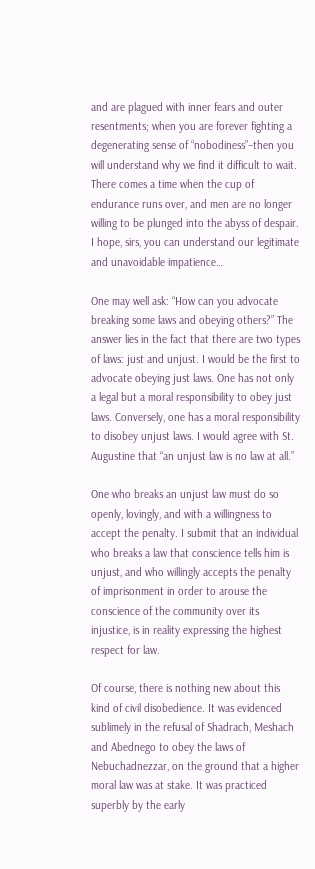and are plagued with inner fears and outer resentments; when you are forever fighting a degenerating sense of “nobodiness”–then you will understand why we find it difficult to wait. There comes a time when the cup of endurance runs over, and men are no longer willing to be plunged into the abyss of despair. I hope, sirs, you can understand our legitimate and unavoidable impatience…

One may well ask: “How can you advocate breaking some laws and obeying others?” The answer lies in the fact that there are two types of laws: just and unjust. I would be the first to advocate obeying just laws. One has not only a legal but a moral responsibility to obey just laws. Conversely, one has a moral responsibility to disobey unjust laws. I would agree with St. Augustine that “an unjust law is no law at all.”

One who breaks an unjust law must do so openly, lovingly, and with a willingness to accept the penalty. I submit that an individual who breaks a law that conscience tells him is unjust, and who willingly accepts the penalty of imprisonment in order to arouse the conscience of the community over its injustice, is in reality expressing the highest respect for law.

Of course, there is nothing new about this kind of civil disobedience. It was evidenced sublimely in the refusal of Shadrach, Meshach and Abednego to obey the laws of Nebuchadnezzar, on the ground that a higher moral law was at stake. It was practiced superbly by the early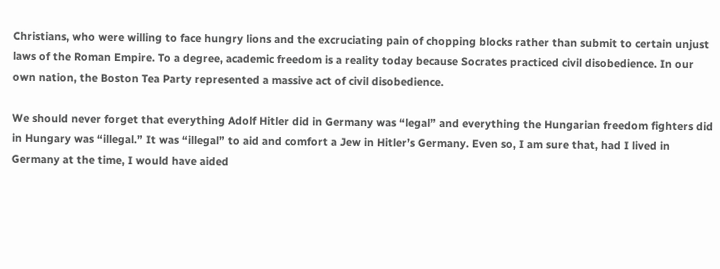Christians, who were willing to face hungry lions and the excruciating pain of chopping blocks rather than submit to certain unjust laws of the Roman Empire. To a degree, academic freedom is a reality today because Socrates practiced civil disobedience. In our own nation, the Boston Tea Party represented a massive act of civil disobedience.

We should never forget that everything Adolf Hitler did in Germany was “legal” and everything the Hungarian freedom fighters did in Hungary was “illegal.” It was “illegal” to aid and comfort a Jew in Hitler’s Germany. Even so, I am sure that, had I lived in Germany at the time, I would have aided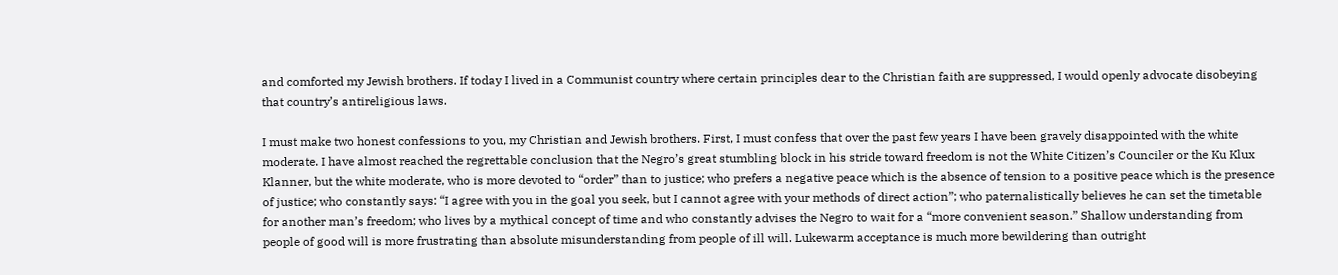and comforted my Jewish brothers. If today I lived in a Communist country where certain principles dear to the Christian faith are suppressed, I would openly advocate disobeying that country’s antireligious laws.

I must make two honest confessions to you, my Christian and Jewish brothers. First, I must confess that over the past few years I have been gravely disappointed with the white moderate. I have almost reached the regrettable conclusion that the Negro’s great stumbling block in his stride toward freedom is not the White Citizen’s Counciler or the Ku Klux Klanner, but the white moderate, who is more devoted to “order” than to justice; who prefers a negative peace which is the absence of tension to a positive peace which is the presence of justice; who constantly says: “I agree with you in the goal you seek, but I cannot agree with your methods of direct action”; who paternalistically believes he can set the timetable for another man’s freedom; who lives by a mythical concept of time and who constantly advises the Negro to wait for a “more convenient season.” Shallow understanding from people of good will is more frustrating than absolute misunderstanding from people of ill will. Lukewarm acceptance is much more bewildering than outright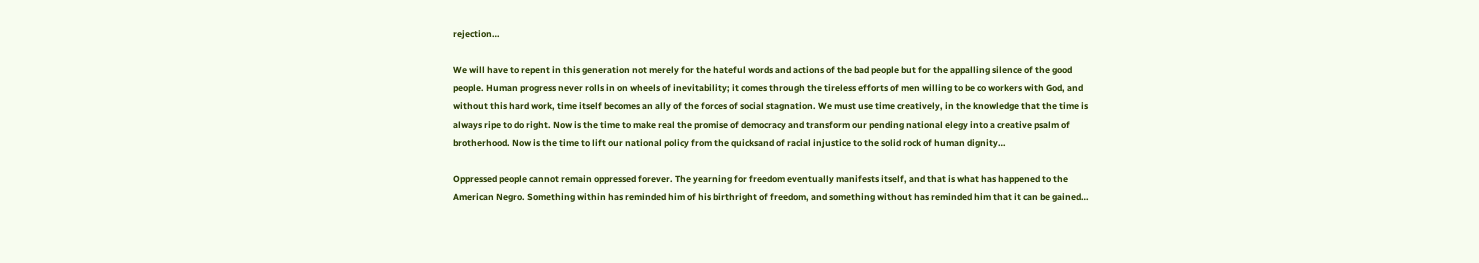rejection…

We will have to repent in this generation not merely for the hateful words and actions of the bad people but for the appalling silence of the good people. Human progress never rolls in on wheels of inevitability; it comes through the tireless efforts of men willing to be co workers with God, and without this hard work, time itself becomes an ally of the forces of social stagnation. We must use time creatively, in the knowledge that the time is always ripe to do right. Now is the time to make real the promise of democracy and transform our pending national elegy into a creative psalm of brotherhood. Now is the time to lift our national policy from the quicksand of racial injustice to the solid rock of human dignity…

Oppressed people cannot remain oppressed forever. The yearning for freedom eventually manifests itself, and that is what has happened to the American Negro. Something within has reminded him of his birthright of freedom, and something without has reminded him that it can be gained…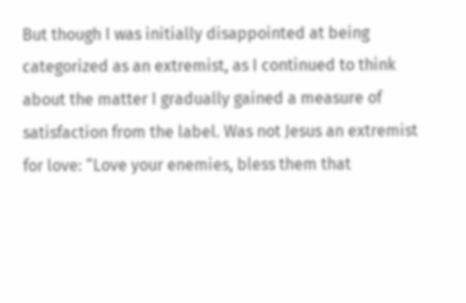But though I was initially disappointed at being categorized as an extremist, as I continued to think about the matter I gradually gained a measure of satisfaction from the label. Was not Jesus an extremist for love: “Love your enemies, bless them that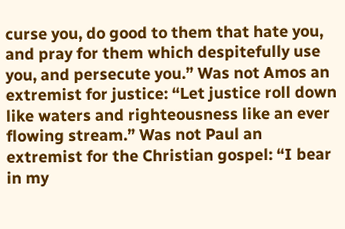curse you, do good to them that hate you, and pray for them which despitefully use you, and persecute you.” Was not Amos an extremist for justice: “Let justice roll down like waters and righteousness like an ever flowing stream.” Was not Paul an extremist for the Christian gospel: “I bear in my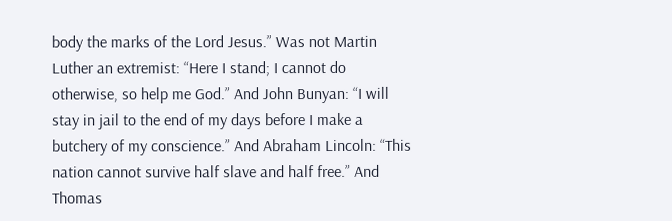body the marks of the Lord Jesus.” Was not Martin Luther an extremist: “Here I stand; I cannot do otherwise, so help me God.” And John Bunyan: “I will stay in jail to the end of my days before I make a butchery of my conscience.” And Abraham Lincoln: “This nation cannot survive half slave and half free.” And Thomas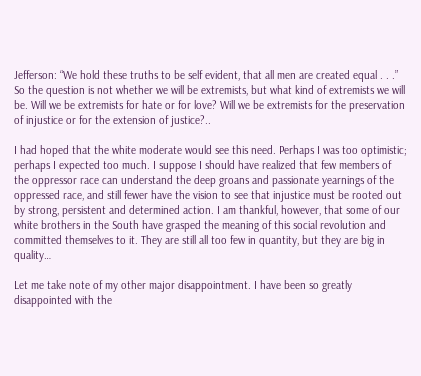Jefferson: “We hold these truths to be self evident, that all men are created equal . . .” So the question is not whether we will be extremists, but what kind of extremists we will be. Will we be extremists for hate or for love? Will we be extremists for the preservation of injustice or for the extension of justice?..

I had hoped that the white moderate would see this need. Perhaps I was too optimistic; perhaps I expected too much. I suppose I should have realized that few members of the oppressor race can understand the deep groans and passionate yearnings of the oppressed race, and still fewer have the vision to see that injustice must be rooted out by strong, persistent and determined action. I am thankful, however, that some of our white brothers in the South have grasped the meaning of this social revolution and committed themselves to it. They are still all too few in quantity, but they are big in quality…

Let me take note of my other major disappointment. I have been so greatly disappointed with the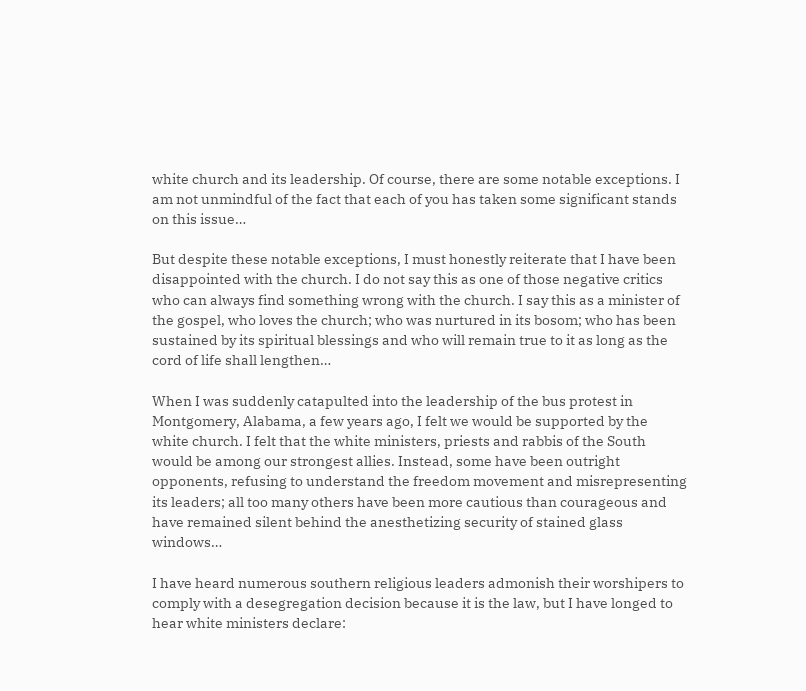white church and its leadership. Of course, there are some notable exceptions. I am not unmindful of the fact that each of you has taken some significant stands on this issue…

But despite these notable exceptions, I must honestly reiterate that I have been disappointed with the church. I do not say this as one of those negative critics who can always find something wrong with the church. I say this as a minister of the gospel, who loves the church; who was nurtured in its bosom; who has been sustained by its spiritual blessings and who will remain true to it as long as the cord of life shall lengthen…

When I was suddenly catapulted into the leadership of the bus protest in Montgomery, Alabama, a few years ago, I felt we would be supported by the white church. I felt that the white ministers, priests and rabbis of the South would be among our strongest allies. Instead, some have been outright opponents, refusing to understand the freedom movement and misrepresenting its leaders; all too many others have been more cautious than courageous and have remained silent behind the anesthetizing security of stained glass windows…

I have heard numerous southern religious leaders admonish their worshipers to comply with a desegregation decision because it is the law, but I have longed to hear white ministers declare: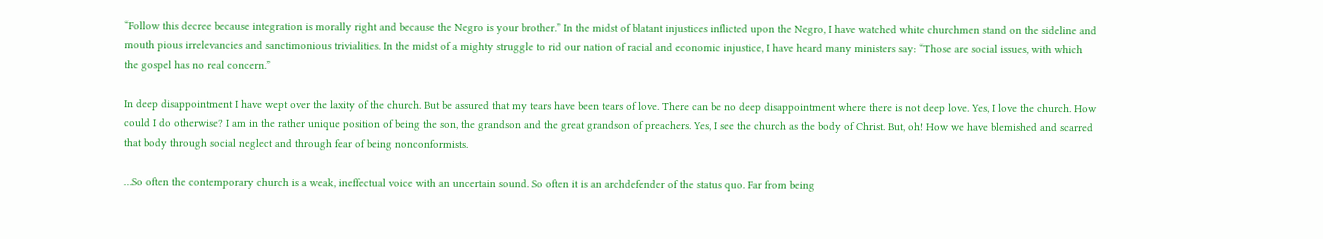“Follow this decree because integration is morally right and because the Negro is your brother.” In the midst of blatant injustices inflicted upon the Negro, I have watched white churchmen stand on the sideline and mouth pious irrelevancies and sanctimonious trivialities. In the midst of a mighty struggle to rid our nation of racial and economic injustice, I have heard many ministers say: “Those are social issues, with which the gospel has no real concern.”

In deep disappointment I have wept over the laxity of the church. But be assured that my tears have been tears of love. There can be no deep disappointment where there is not deep love. Yes, I love the church. How could I do otherwise? I am in the rather unique position of being the son, the grandson and the great grandson of preachers. Yes, I see the church as the body of Christ. But, oh! How we have blemished and scarred that body through social neglect and through fear of being nonconformists.

…So often the contemporary church is a weak, ineffectual voice with an uncertain sound. So often it is an archdefender of the status quo. Far from being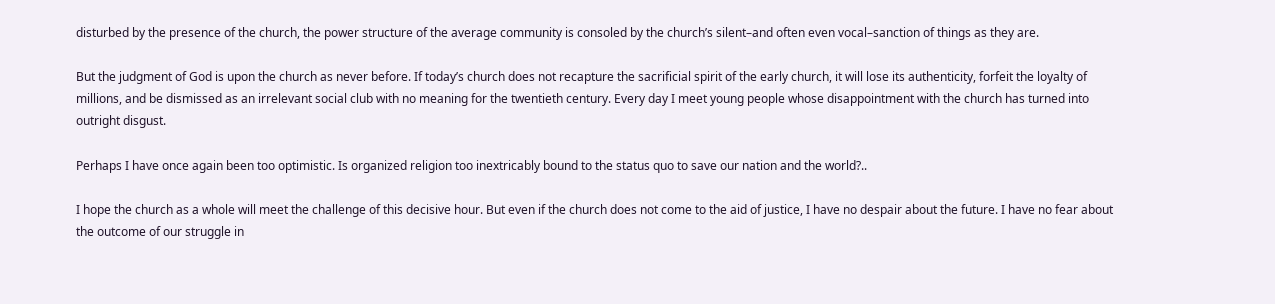disturbed by the presence of the church, the power structure of the average community is consoled by the church’s silent–and often even vocal–sanction of things as they are.

But the judgment of God is upon the church as never before. If today’s church does not recapture the sacrificial spirit of the early church, it will lose its authenticity, forfeit the loyalty of millions, and be dismissed as an irrelevant social club with no meaning for the twentieth century. Every day I meet young people whose disappointment with the church has turned into outright disgust.

Perhaps I have once again been too optimistic. Is organized religion too inextricably bound to the status quo to save our nation and the world?..

I hope the church as a whole will meet the challenge of this decisive hour. But even if the church does not come to the aid of justice, I have no despair about the future. I have no fear about the outcome of our struggle in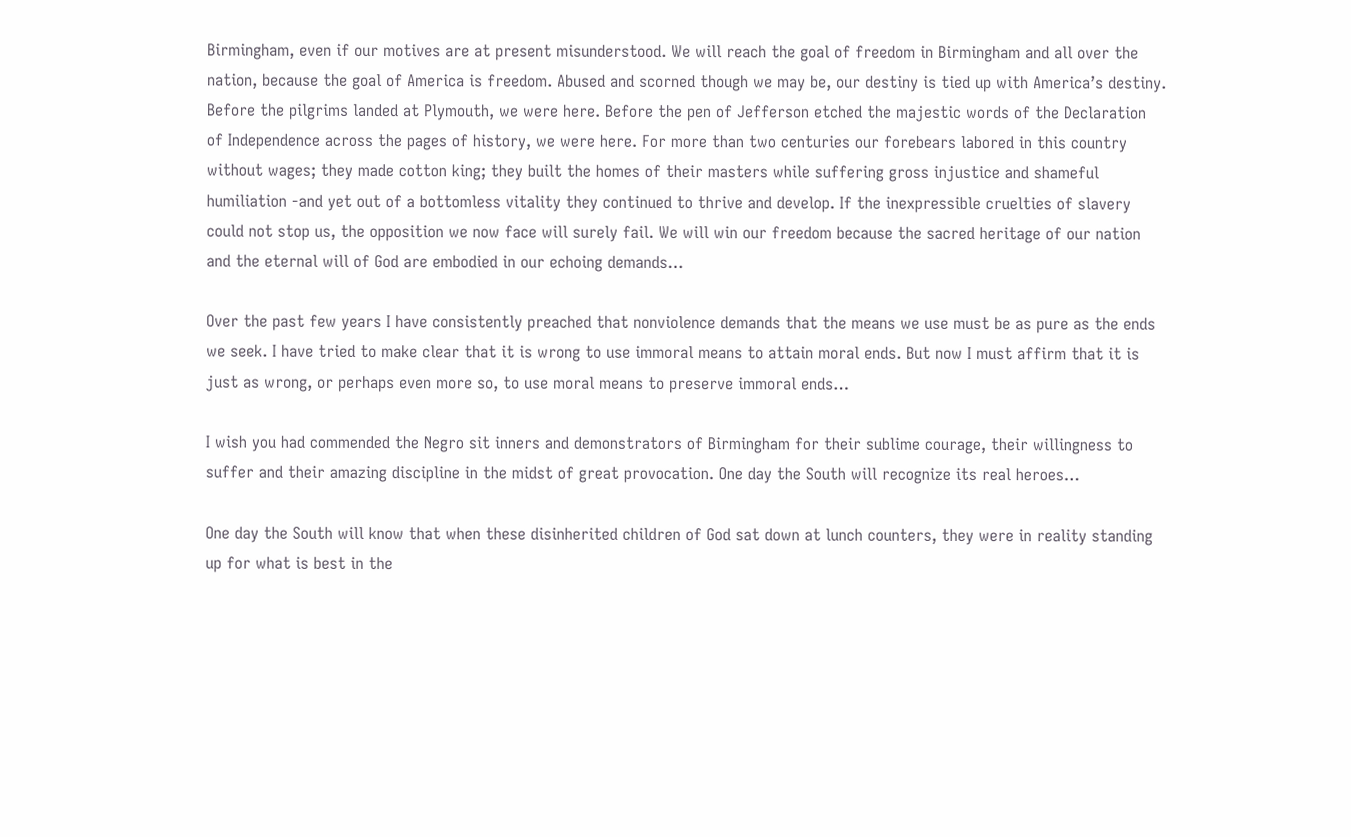Birmingham, even if our motives are at present misunderstood. We will reach the goal of freedom in Birmingham and all over the nation, because the goal of America is freedom. Abused and scorned though we may be, our destiny is tied up with America’s destiny. Before the pilgrims landed at Plymouth, we were here. Before the pen of Jefferson etched the majestic words of the Declaration of Independence across the pages of history, we were here. For more than two centuries our forebears labored in this country without wages; they made cotton king; they built the homes of their masters while suffering gross injustice and shameful humiliation -and yet out of a bottomless vitality they continued to thrive and develop. If the inexpressible cruelties of slavery could not stop us, the opposition we now face will surely fail. We will win our freedom because the sacred heritage of our nation and the eternal will of God are embodied in our echoing demands…

Over the past few years I have consistently preached that nonviolence demands that the means we use must be as pure as the ends we seek. I have tried to make clear that it is wrong to use immoral means to attain moral ends. But now I must affirm that it is just as wrong, or perhaps even more so, to use moral means to preserve immoral ends…

I wish you had commended the Negro sit inners and demonstrators of Birmingham for their sublime courage, their willingness to suffer and their amazing discipline in the midst of great provocation. One day the South will recognize its real heroes…

One day the South will know that when these disinherited children of God sat down at lunch counters, they were in reality standing up for what is best in the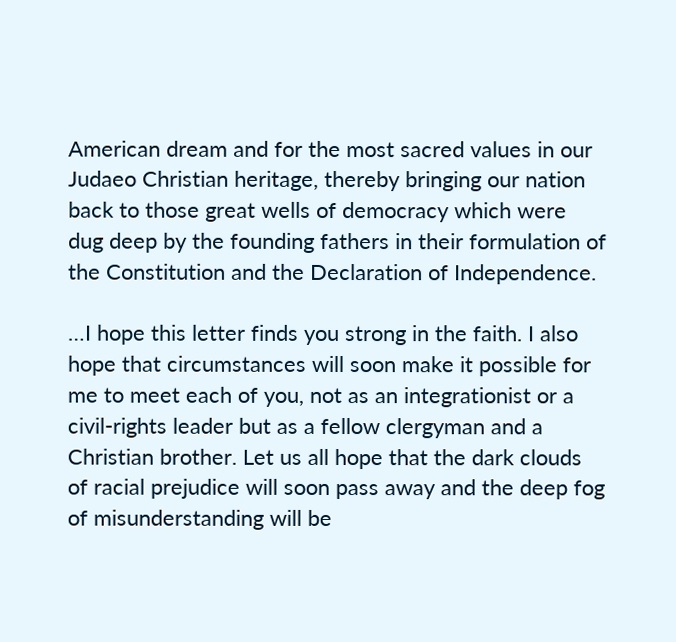American dream and for the most sacred values in our Judaeo Christian heritage, thereby bringing our nation back to those great wells of democracy which were dug deep by the founding fathers in their formulation of the Constitution and the Declaration of Independence.

…I hope this letter finds you strong in the faith. I also hope that circumstances will soon make it possible for me to meet each of you, not as an integrationist or a civil-rights leader but as a fellow clergyman and a Christian brother. Let us all hope that the dark clouds of racial prejudice will soon pass away and the deep fog of misunderstanding will be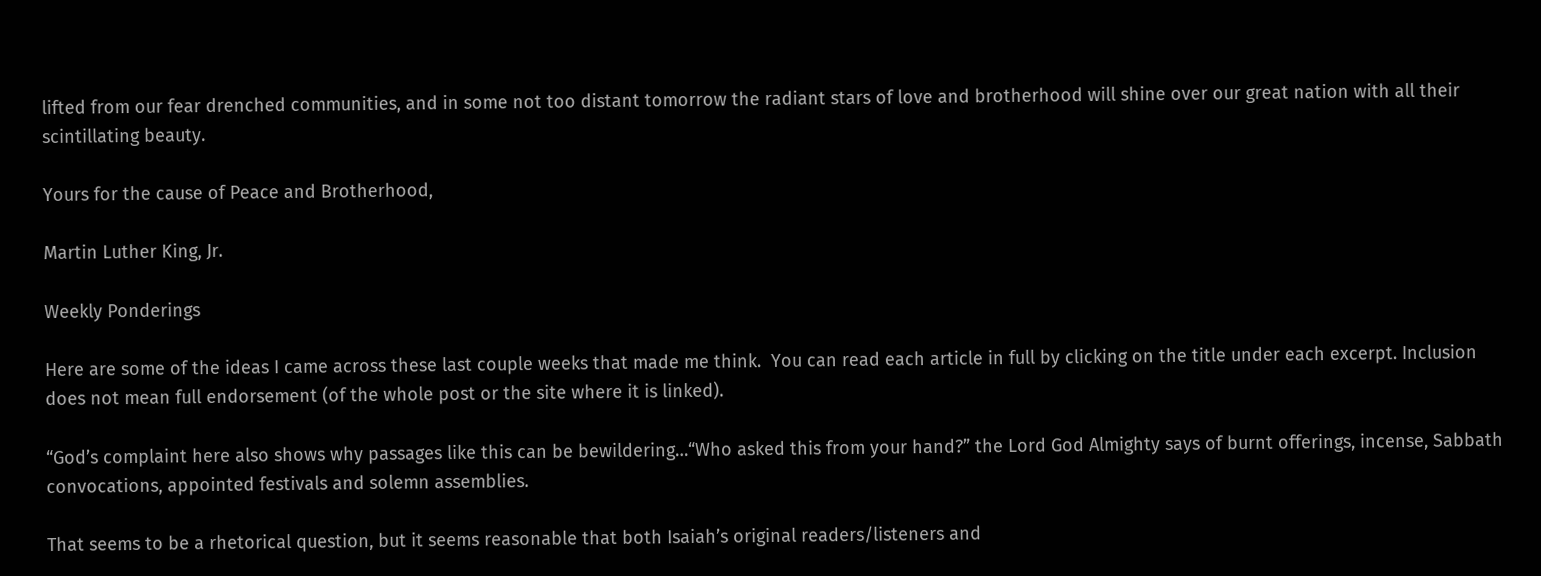lifted from our fear drenched communities, and in some not too distant tomorrow the radiant stars of love and brotherhood will shine over our great nation with all their scintillating beauty.

Yours for the cause of Peace and Brotherhood,

Martin Luther King, Jr.

Weekly Ponderings

Here are some of the ideas I came across these last couple weeks that made me think.  You can read each article in full by clicking on the title under each excerpt. Inclusion does not mean full endorsement (of the whole post or the site where it is linked).

“God’s complaint here also shows why passages like this can be bewildering…“Who asked this from your hand?” the Lord God Almighty says of burnt offerings, incense, Sabbath convocations, appointed festivals and solemn assemblies.

That seems to be a rhetorical question, but it seems reasonable that both Isaiah’s original readers/listeners and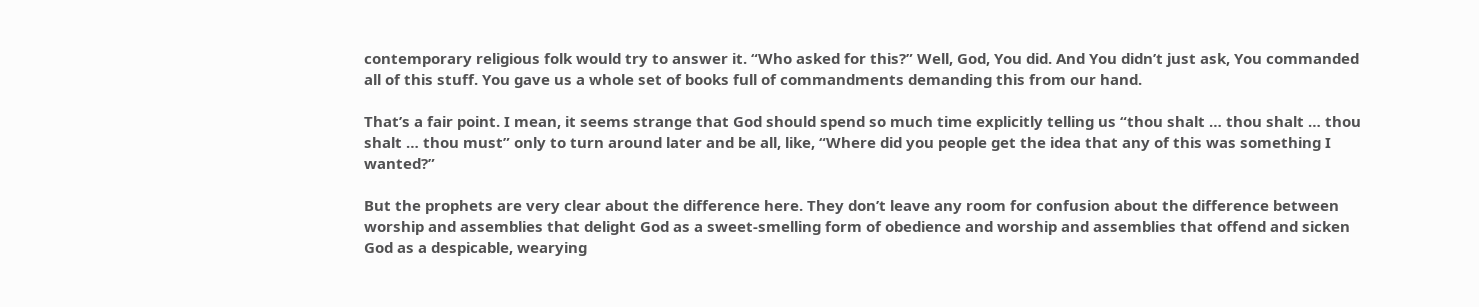contemporary religious folk would try to answer it. “Who asked for this?” Well, God, You did. And You didn’t just ask, You commanded all of this stuff. You gave us a whole set of books full of commandments demanding this from our hand.

That’s a fair point. I mean, it seems strange that God should spend so much time explicitly telling us “thou shalt … thou shalt … thou shalt … thou must” only to turn around later and be all, like, “Where did you people get the idea that any of this was something I wanted?”

But the prophets are very clear about the difference here. They don’t leave any room for confusion about the difference between worship and assemblies that delight God as a sweet-smelling form of obedience and worship and assemblies that offend and sicken God as a despicable, wearying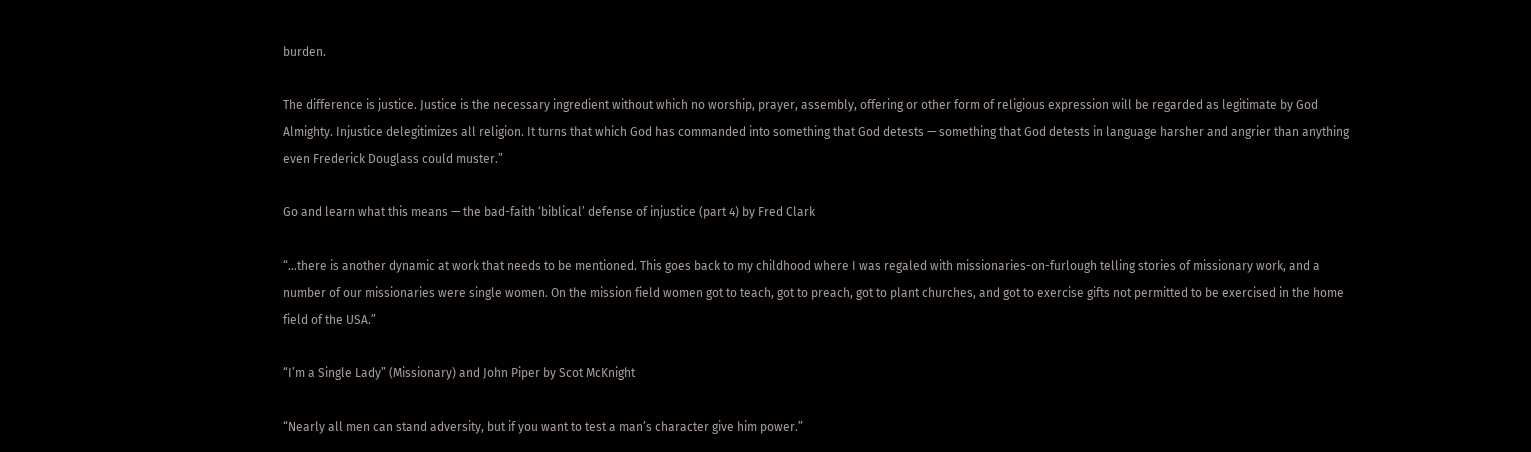burden.

The difference is justice. Justice is the necessary ingredient without which no worship, prayer, assembly, offering or other form of religious expression will be regarded as legitimate by God Almighty. Injustice delegitimizes all religion. It turns that which God has commanded into something that God detests — something that God detests in language harsher and angrier than anything even Frederick Douglass could muster.”

Go and learn what this means — the bad-faith ‘biblical’ defense of injustice (part 4) by Fred Clark

“…there is another dynamic at work that needs to be mentioned. This goes back to my childhood where I was regaled with missionaries-on-furlough telling stories of missionary work, and a number of our missionaries were single women. On the mission field women got to teach, got to preach, got to plant churches, and got to exercise gifts not permitted to be exercised in the home field of the USA.”

“I’m a Single Lady” (Missionary) and John Piper by Scot McKnight

“Nearly all men can stand adversity, but if you want to test a man’s character give him power.”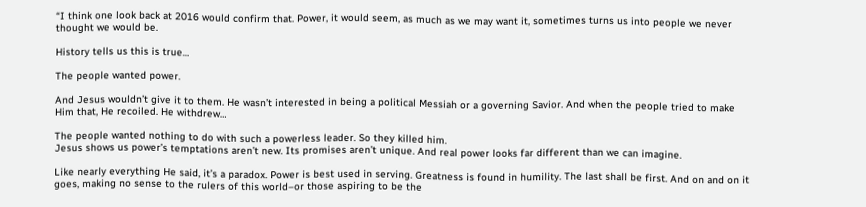“I think one look back at 2016 would confirm that. Power, it would seem, as much as we may want it, sometimes turns us into people we never thought we would be.

History tells us this is true…

The people wanted power.

And Jesus wouldn’t give it to them. He wasn’t interested in being a political Messiah or a governing Savior. And when the people tried to make Him that, He recoiled. He withdrew…

The people wanted nothing to do with such a powerless leader. So they killed him.
Jesus shows us power’s temptations aren’t new. Its promises aren’t unique. And real power looks far different than we can imagine.

Like nearly everything He said, it’s a paradox. Power is best used in serving. Greatness is found in humility. The last shall be first. And on and on it goes, making no sense to the rulers of this world–or those aspiring to be the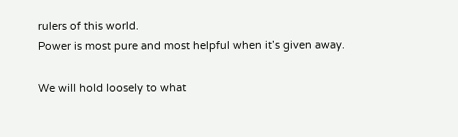rulers of this world.
Power is most pure and most helpful when it’s given away.

We will hold loosely to what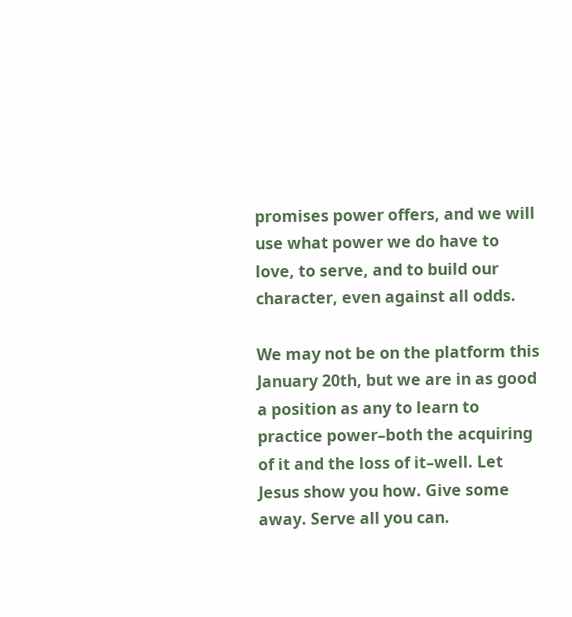promises power offers, and we will use what power we do have to love, to serve, and to build our character, even against all odds.

We may not be on the platform this January 20th, but we are in as good a position as any to learn to practice power–both the acquiring of it and the loss of it–well. Let Jesus show you how. Give some away. Serve all you can.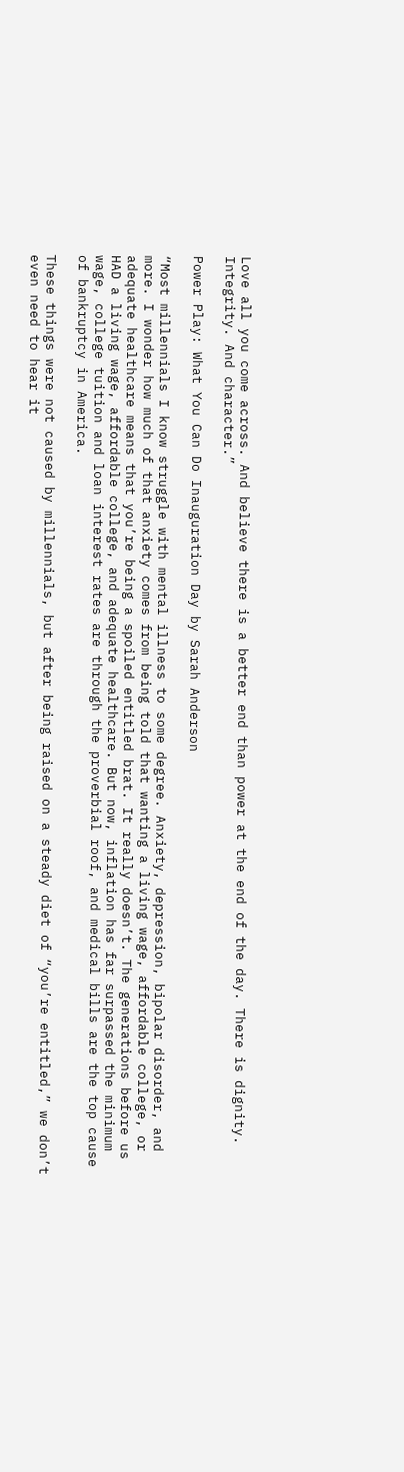Love all you come across. And believe there is a better end than power at the end of the day. There is dignity. Integrity. And character.”

Power Play: What You Can Do Inauguration Day by Sarah Anderson

“Most millennials I know struggle with mental illness to some degree. Anxiety, depression, bipolar disorder, and more. I wonder how much of that anxiety comes from being told that wanting a living wage, affordable college, or adequate healthcare means that you’re being a spoiled entitled brat. It really doesn’t. The generations before us HAD a living wage, affordable college, and adequate healthcare. But now, inflation has far surpassed the minimum wage, college tuition and loan interest rates are through the proverbial roof, and medical bills are the top cause of bankruptcy in America.

These things were not caused by millennials, but after being raised on a steady diet of “you’re entitled,” we don’t even need to hear it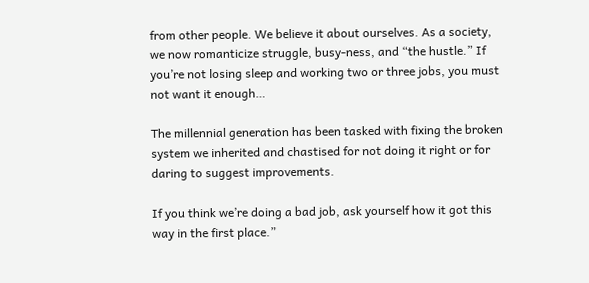from other people. We believe it about ourselves. As a society, we now romanticize struggle, busy-ness, and “the hustle.” If you’re not losing sleep and working two or three jobs, you must not want it enough…

The millennial generation has been tasked with fixing the broken system we inherited and chastised for not doing it right or for daring to suggest improvements.

If you think we’re doing a bad job, ask yourself how it got this way in the first place.”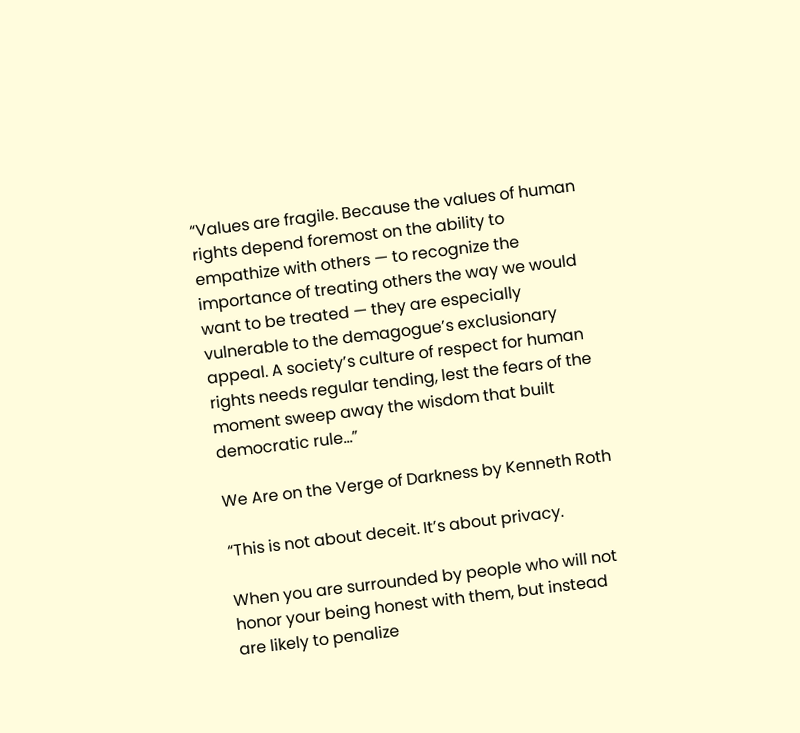“Values are fragile. Because the values of human rights depend foremost on the ability to empathize with others — to recognize the importance of treating others the way we would want to be treated — they are especially vulnerable to the demagogue’s exclusionary appeal. A society’s culture of respect for human rights needs regular tending, lest the fears of the moment sweep away the wisdom that built democratic rule…”

We Are on the Verge of Darkness by Kenneth Roth

“This is not about deceit. It’s about privacy.

When you are surrounded by people who will not honor your being honest with them, but instead are likely to penalize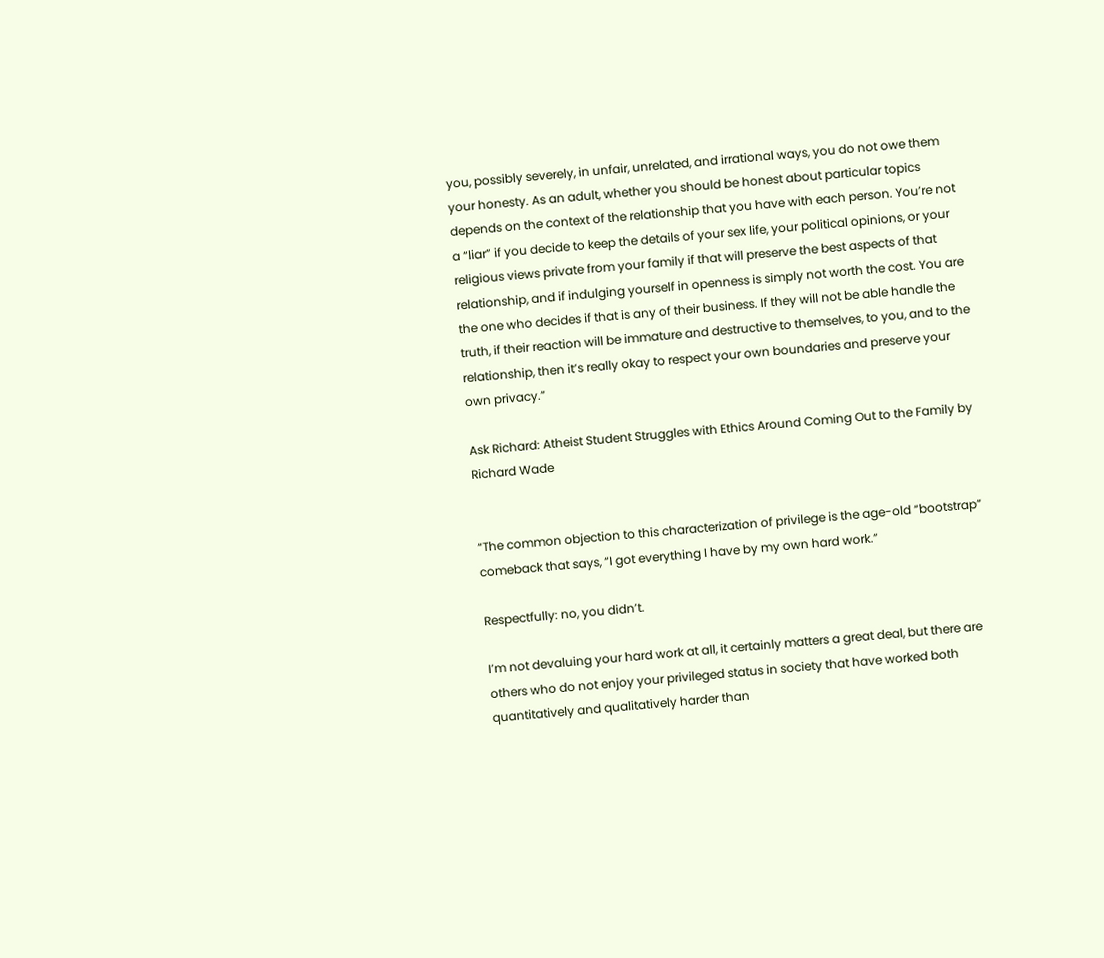you, possibly severely, in unfair, unrelated, and irrational ways, you do not owe them your honesty. As an adult, whether you should be honest about particular topics depends on the context of the relationship that you have with each person. You’re not a “liar” if you decide to keep the details of your sex life, your political opinions, or your religious views private from your family if that will preserve the best aspects of that relationship, and if indulging yourself in openness is simply not worth the cost. You are the one who decides if that is any of their business. If they will not be able handle the truth, if their reaction will be immature and destructive to themselves, to you, and to the relationship, then it’s really okay to respect your own boundaries and preserve your own privacy.”

Ask Richard: Atheist Student Struggles with Ethics Around Coming Out to the Family by Richard Wade


“The common objection to this characterization of privilege is the age-old “bootstrap” comeback that says, “I got everything I have by my own hard work.”

Respectfully: no, you didn’t.

I’m not devaluing your hard work at all, it certainly matters a great deal, but there are others who do not enjoy your privileged status in society that have worked both quantitatively and qualitatively harder than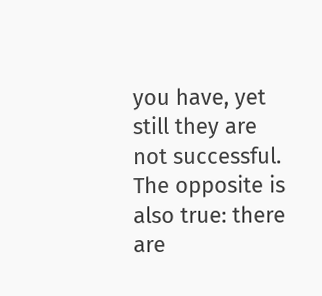you have, yet still they are not successful. The opposite is also true: there are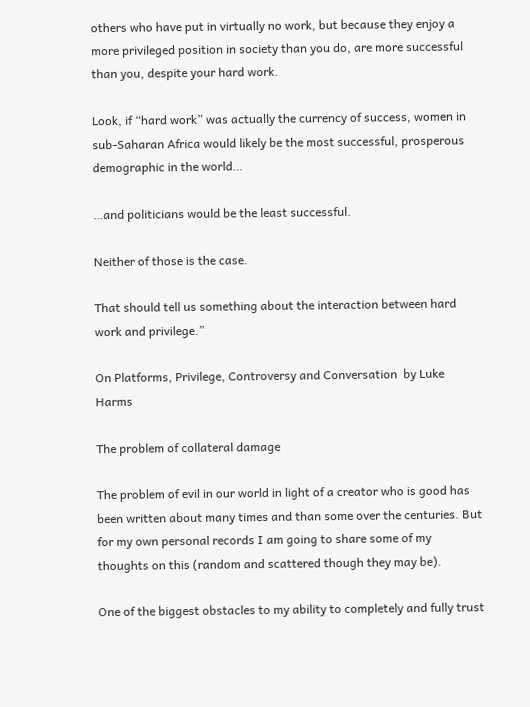others who have put in virtually no work, but because they enjoy a more privileged position in society than you do, are more successful than you, despite your hard work.

Look, if “hard work” was actually the currency of success, women in sub-Saharan Africa would likely be the most successful, prosperous demographic in the world…

…and politicians would be the least successful.

Neither of those is the case.

That should tell us something about the interaction between hard work and privilege.”

On Platforms, Privilege, Controversy and Conversation  by Luke Harms

The problem of collateral damage

The problem of evil in our world in light of a creator who is good has been written about many times and than some over the centuries. But for my own personal records I am going to share some of my thoughts on this (random and scattered though they may be).

One of the biggest obstacles to my ability to completely and fully trust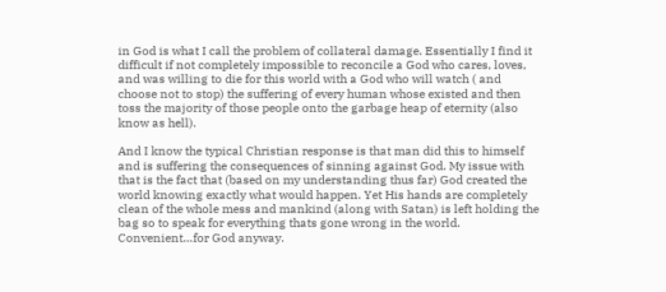in God is what I call the problem of collateral damage. Essentially I find it difficult if not completely impossible to reconcile a God who cares, loves, and was willing to die for this world with a God who will watch ( and choose not to stop) the suffering of every human whose existed and then toss the majority of those people onto the garbage heap of eternity (also know as hell).

And I know the typical Christian response is that man did this to himself and is suffering the consequences of sinning against God. My issue with that is the fact that (based on my understanding thus far) God created the world knowing exactly what would happen. Yet His hands are completely clean of the whole mess and mankind (along with Satan) is left holding the bag so to speak for everything thats gone wrong in the world. Convenient…for God anyway.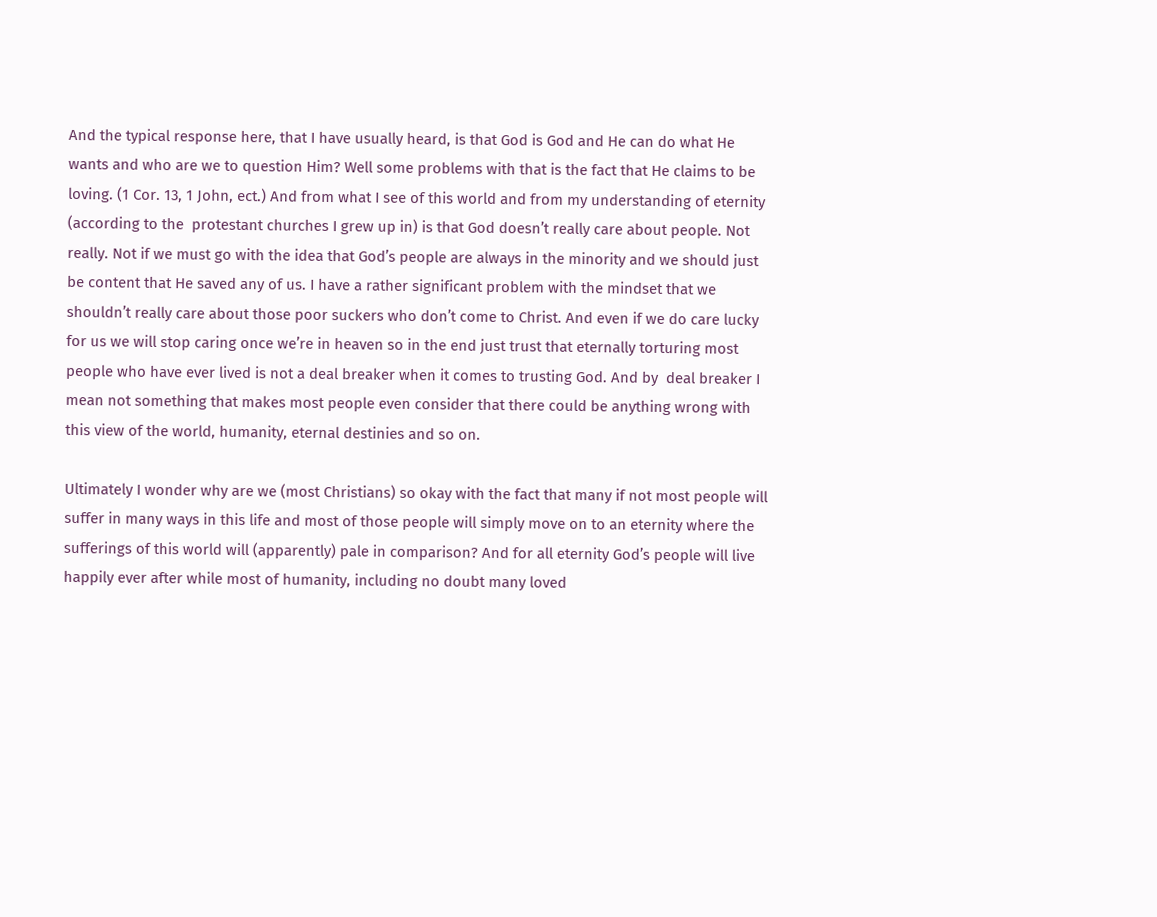And the typical response here, that I have usually heard, is that God is God and He can do what He wants and who are we to question Him? Well some problems with that is the fact that He claims to be loving. (1 Cor. 13, 1 John, ect.) And from what I see of this world and from my understanding of eternity  (according to the  protestant churches I grew up in) is that God doesn’t really care about people. Not really. Not if we must go with the idea that God’s people are always in the minority and we should just be content that He saved any of us. I have a rather significant problem with the mindset that we shouldn’t really care about those poor suckers who don’t come to Christ. And even if we do care lucky for us we will stop caring once we’re in heaven so in the end just trust that eternally torturing most people who have ever lived is not a deal breaker when it comes to trusting God. And by  deal breaker I mean not something that makes most people even consider that there could be anything wrong with this view of the world, humanity, eternal destinies and so on.

Ultimately I wonder why are we (most Christians) so okay with the fact that many if not most people will suffer in many ways in this life and most of those people will simply move on to an eternity where the sufferings of this world will (apparently) pale in comparison? And for all eternity God’s people will live happily ever after while most of humanity, including no doubt many loved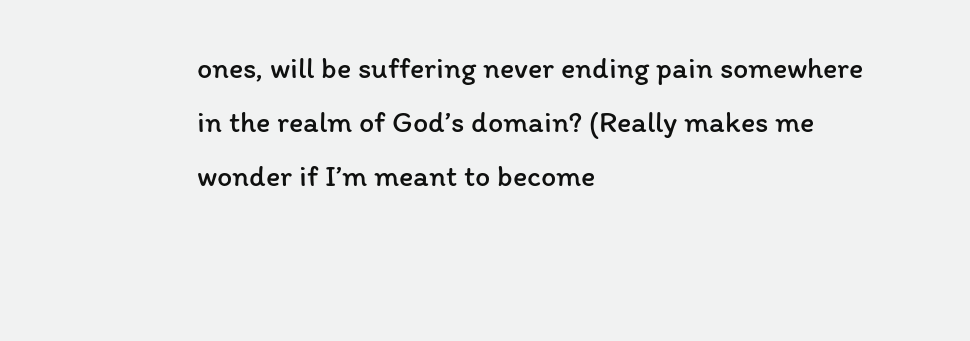ones, will be suffering never ending pain somewhere in the realm of God’s domain? (Really makes me wonder if I’m meant to become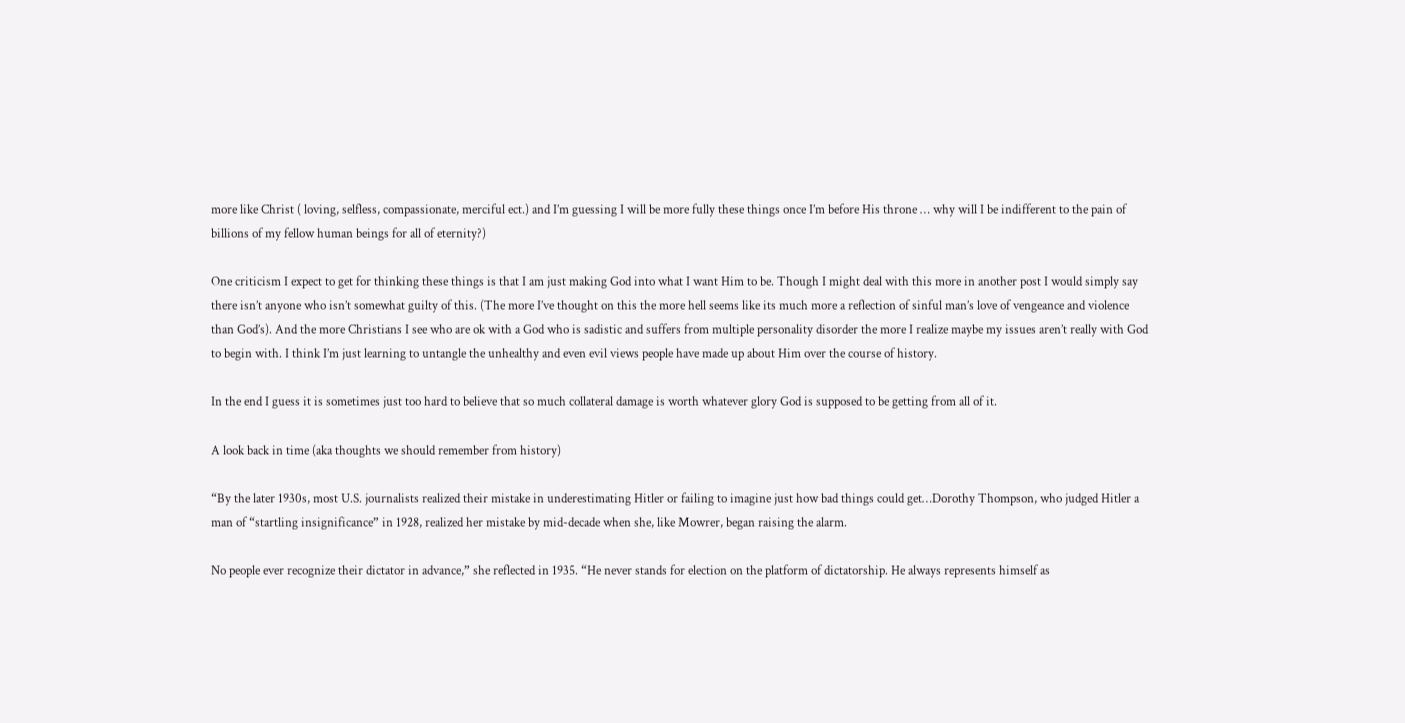more like Christ ( loving, selfless, compassionate, merciful ect.) and I’m guessing I will be more fully these things once I’m before His throne … why will I be indifferent to the pain of billions of my fellow human beings for all of eternity?)

One criticism I expect to get for thinking these things is that I am just making God into what I want Him to be. Though I might deal with this more in another post I would simply say there isn’t anyone who isn’t somewhat guilty of this. (The more I’ve thought on this the more hell seems like its much more a reflection of sinful man’s love of vengeance and violence than God’s). And the more Christians I see who are ok with a God who is sadistic and suffers from multiple personality disorder the more I realize maybe my issues aren’t really with God to begin with. I think I’m just learning to untangle the unhealthy and even evil views people have made up about Him over the course of history.

In the end I guess it is sometimes just too hard to believe that so much collateral damage is worth whatever glory God is supposed to be getting from all of it.

A look back in time (aka thoughts we should remember from history)

“By the later 1930s, most U.S. journalists realized their mistake in underestimating Hitler or failing to imagine just how bad things could get…Dorothy Thompson, who judged Hitler a man of “startling insignificance” in 1928, realized her mistake by mid-decade when she, like Mowrer, began raising the alarm.

No people ever recognize their dictator in advance,” she reflected in 1935. “He never stands for election on the platform of dictatorship. He always represents himself as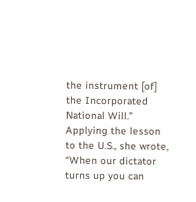the instrument [of] the Incorporated National Will.” Applying the lesson to the U.S., she wrote, “When our dictator turns up you can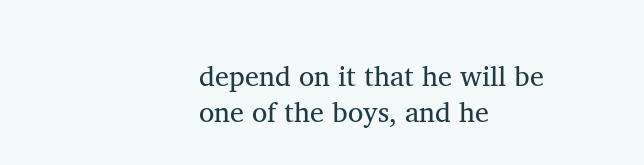depend on it that he will be one of the boys, and he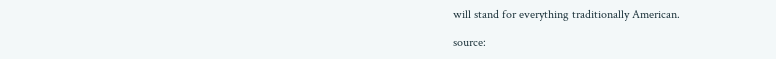will stand for everything traditionally American.

source: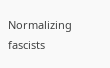Normalizing fascists